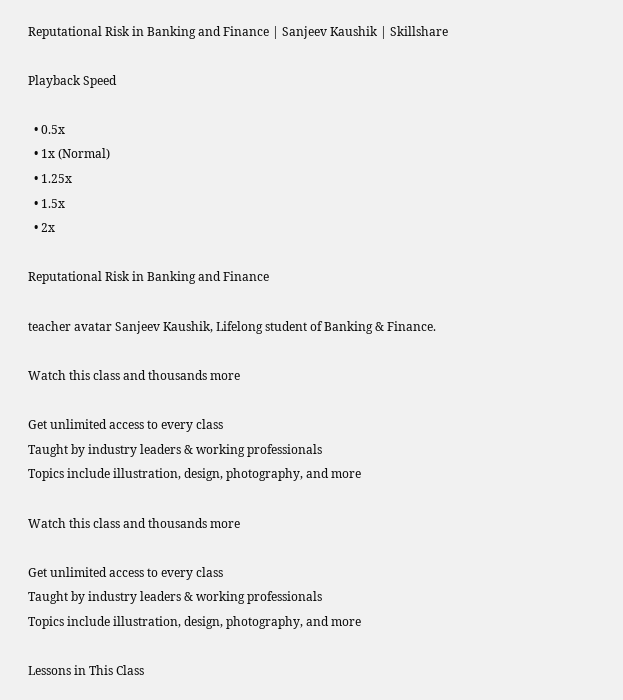Reputational Risk in Banking and Finance | Sanjeev Kaushik | Skillshare

Playback Speed

  • 0.5x
  • 1x (Normal)
  • 1.25x
  • 1.5x
  • 2x

Reputational Risk in Banking and Finance

teacher avatar Sanjeev Kaushik, Lifelong student of Banking & Finance.

Watch this class and thousands more

Get unlimited access to every class
Taught by industry leaders & working professionals
Topics include illustration, design, photography, and more

Watch this class and thousands more

Get unlimited access to every class
Taught by industry leaders & working professionals
Topics include illustration, design, photography, and more

Lessons in This Class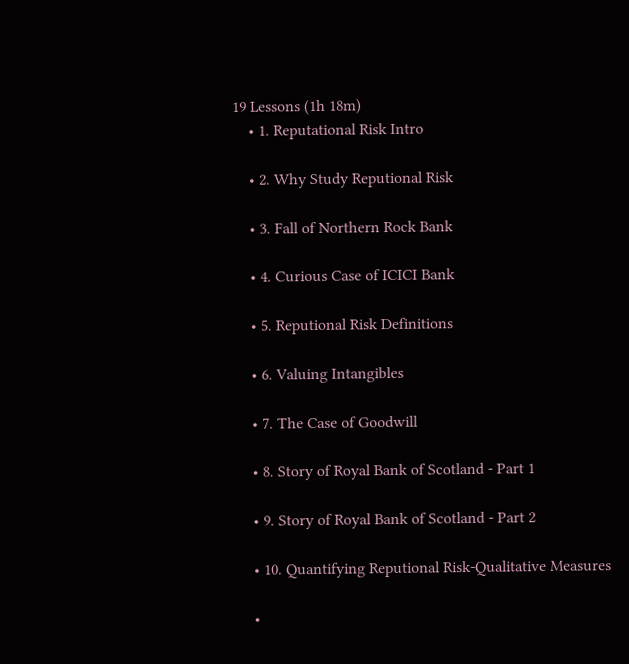19 Lessons (1h 18m)
    • 1. Reputational Risk Intro

    • 2. Why Study Reputional Risk

    • 3. Fall of Northern Rock Bank

    • 4. Curious Case of ICICI Bank

    • 5. Reputional Risk Definitions

    • 6. Valuing Intangibles

    • 7. The Case of Goodwill

    • 8. Story of Royal Bank of Scotland - Part 1

    • 9. Story of Royal Bank of Scotland - Part 2

    • 10. Quantifying Reputional Risk-Qualitative Measures

    •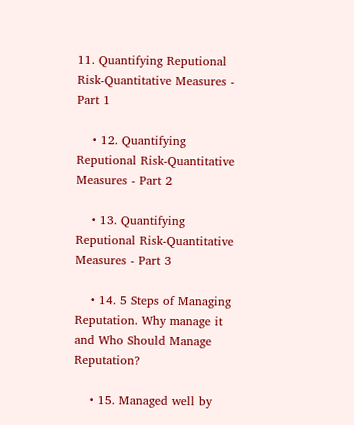11. Quantifying Reputional Risk-Quantitative Measures - Part 1

    • 12. Quantifying Reputional Risk-Quantitative Measures - Part 2

    • 13. Quantifying Reputional Risk-Quantitative Measures - Part 3

    • 14. 5 Steps of Managing Reputation. Why manage it and Who Should Manage Reputation?

    • 15. Managed well by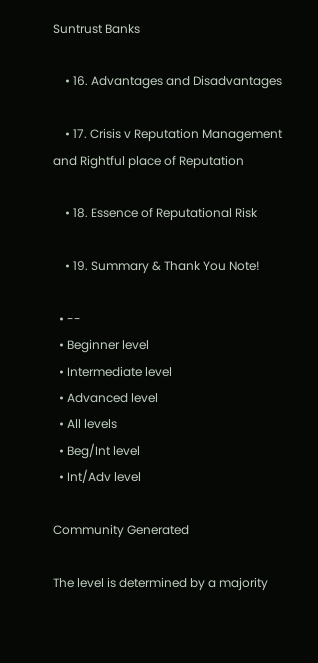Suntrust Banks

    • 16. Advantages and Disadvantages

    • 17. Crisis v Reputation Management and Rightful place of Reputation

    • 18. Essence of Reputational Risk

    • 19. Summary & Thank You Note!

  • --
  • Beginner level
  • Intermediate level
  • Advanced level
  • All levels
  • Beg/Int level
  • Int/Adv level

Community Generated

The level is determined by a majority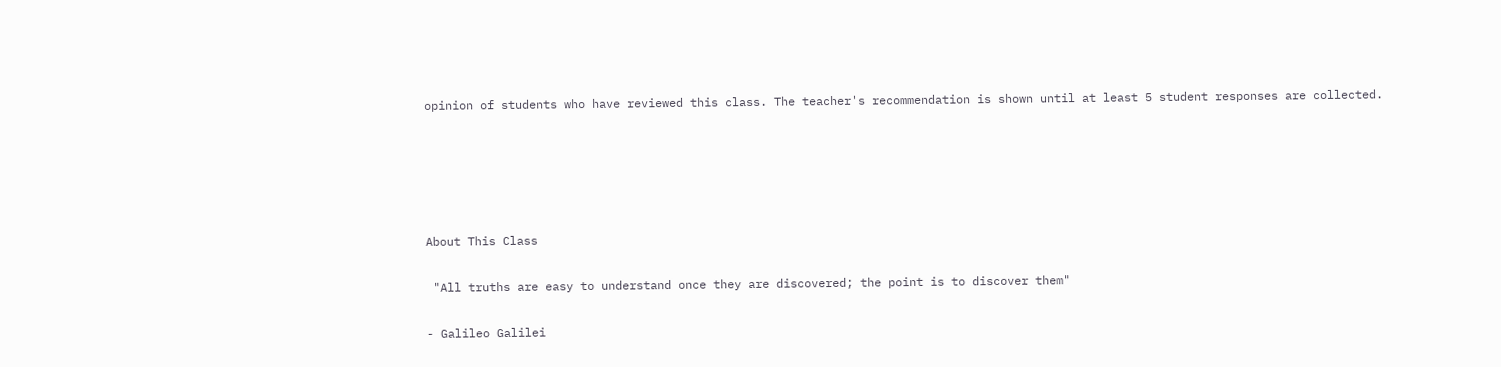opinion of students who have reviewed this class. The teacher's recommendation is shown until at least 5 student responses are collected.





About This Class

 "All truths are easy to understand once they are discovered; the point is to discover them"

- Galileo Galilei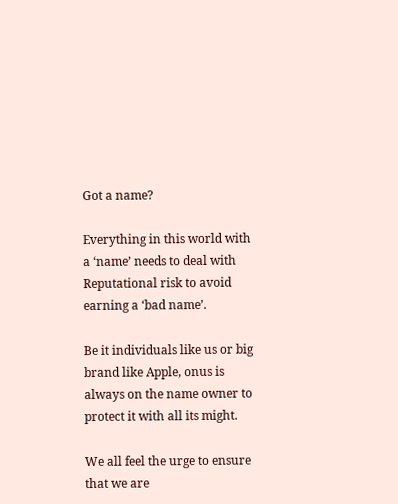Got a name?

Everything in this world with a ‘name’ needs to deal with Reputational risk to avoid earning a ‘bad name’.

Be it individuals like us or big brand like Apple, onus is always on the name owner to protect it with all its might.

We all feel the urge to ensure that we are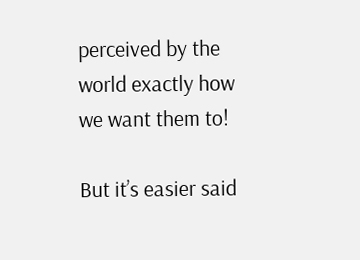perceived by the world exactly how we want them to!

But it’s easier said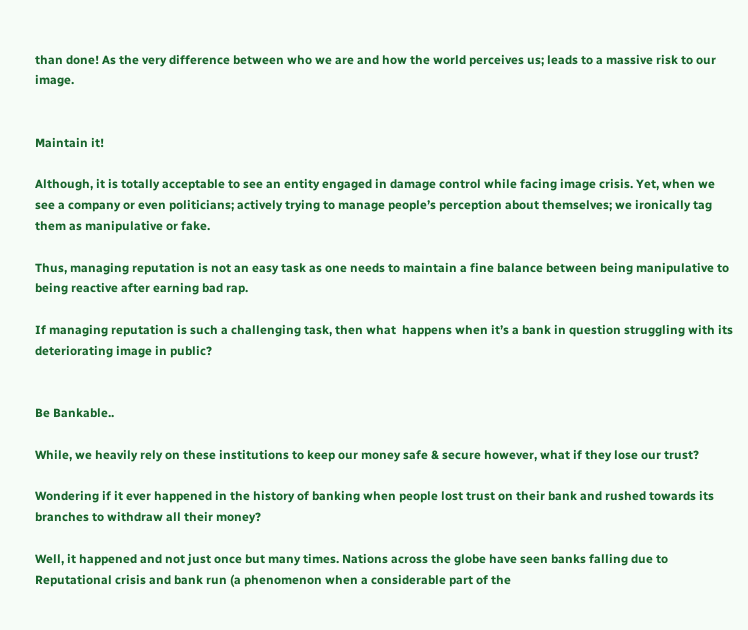than done! As the very difference between who we are and how the world perceives us; leads to a massive risk to our image.


Maintain it!

Although, it is totally acceptable to see an entity engaged in damage control while facing image crisis. Yet, when we see a company or even politicians; actively trying to manage people’s perception about themselves; we ironically tag them as manipulative or fake.

Thus, managing reputation is not an easy task as one needs to maintain a fine balance between being manipulative to being reactive after earning bad rap.

If managing reputation is such a challenging task, then what  happens when it’s a bank in question struggling with its deteriorating image in public?


Be Bankable..

While, we heavily rely on these institutions to keep our money safe & secure however, what if they lose our trust?

Wondering if it ever happened in the history of banking when people lost trust on their bank and rushed towards its branches to withdraw all their money?

Well, it happened and not just once but many times. Nations across the globe have seen banks falling due to Reputational crisis and bank run (a phenomenon when a considerable part of the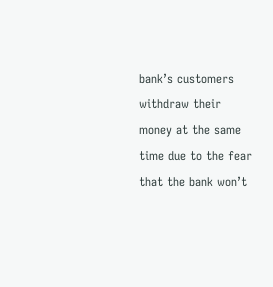bank’s customers withdraw their money at the same time due to the fear that the bank won’t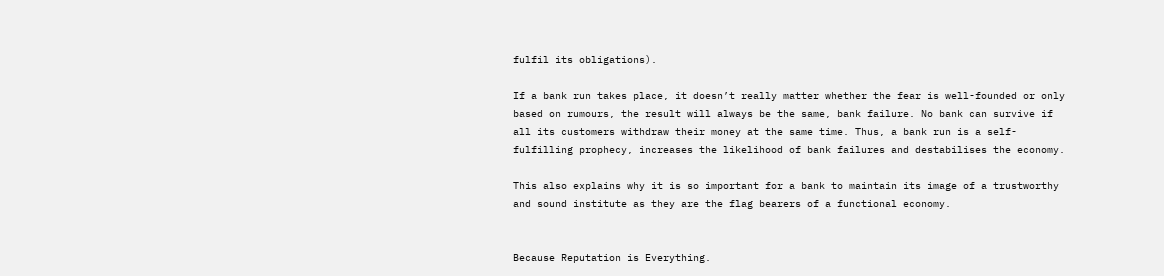fulfil its obligations).

If a bank run takes place, it doesn’t really matter whether the fear is well-founded or only based on rumours, the result will always be the same, bank failure. No bank can survive if all its customers withdraw their money at the same time. Thus, a bank run is a self-fulfilling prophecy, increases the likelihood of bank failures and destabilises the economy.

This also explains why it is so important for a bank to maintain its image of a trustworthy and sound institute as they are the flag bearers of a functional economy.


Because Reputation is Everything.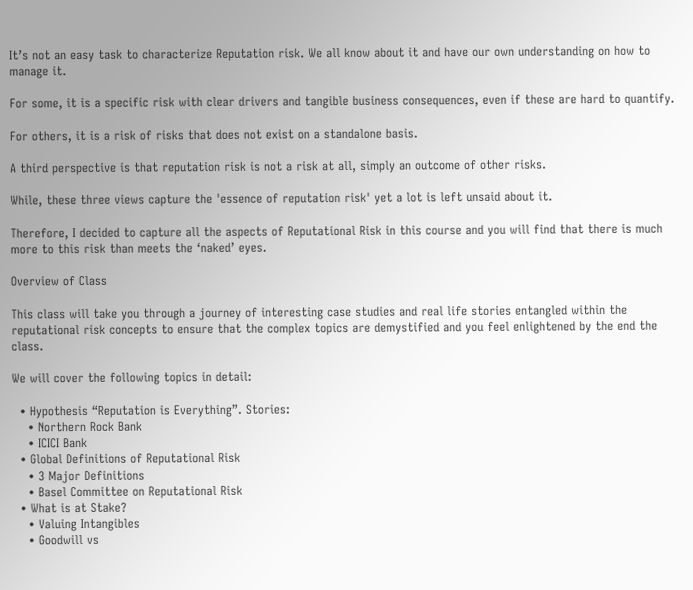It’s not an easy task to characterize Reputation risk. We all know about it and have our own understanding on how to manage it.

For some, it is a specific risk with clear drivers and tangible business consequences, even if these are hard to quantify.

For others, it is a risk of risks that does not exist on a standalone basis.

A third perspective is that reputation risk is not a risk at all, simply an outcome of other risks.

While, these three views capture the 'essence of reputation risk' yet a lot is left unsaid about it.

Therefore, I decided to capture all the aspects of Reputational Risk in this course and you will find that there is much more to this risk than meets the ‘naked’ eyes.

Overview of Class

This class will take you through a journey of interesting case studies and real life stories entangled within the reputational risk concepts to ensure that the complex topics are demystified and you feel enlightened by the end the class.

We will cover the following topics in detail:

  • Hypothesis “Reputation is Everything”. Stories:
    • Northern Rock Bank
    • ICICI Bank
  • Global Definitions of Reputational Risk
    • 3 Major Definitions
    • Basel Committee on Reputational Risk
  • What is at Stake?
    • Valuing Intangibles
    • Goodwill vs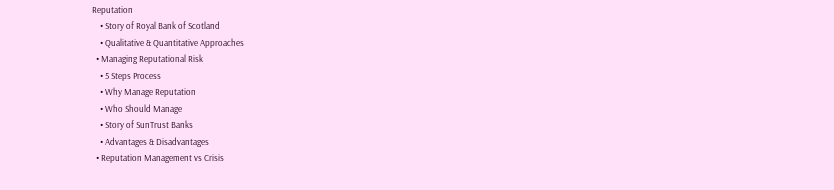Reputation
    • Story of Royal Bank of Scotland
    • Qualitative & Quantitative Approaches
  • Managing Reputational Risk
    • 5 Steps Process
    • Why Manage Reputation
    • Who Should Manage
    • Story of SunTrust Banks
    • Advantages & Disadvantages
  • Reputation Management vs Crisis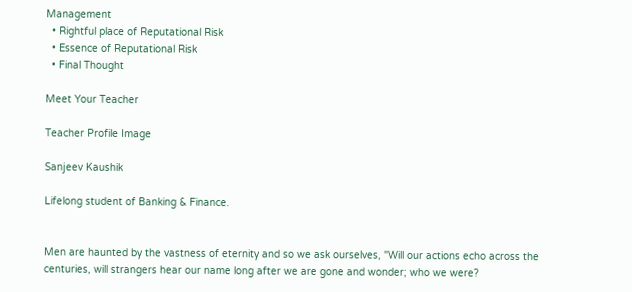Management
  • Rightful place of Reputational Risk
  • Essence of Reputational Risk
  • Final Thought

Meet Your Teacher

Teacher Profile Image

Sanjeev Kaushik

Lifelong student of Banking & Finance.


Men are haunted by the vastness of eternity and so we ask ourselves, "Will our actions echo across the centuries, will strangers hear our name long after we are gone and wonder; who we were?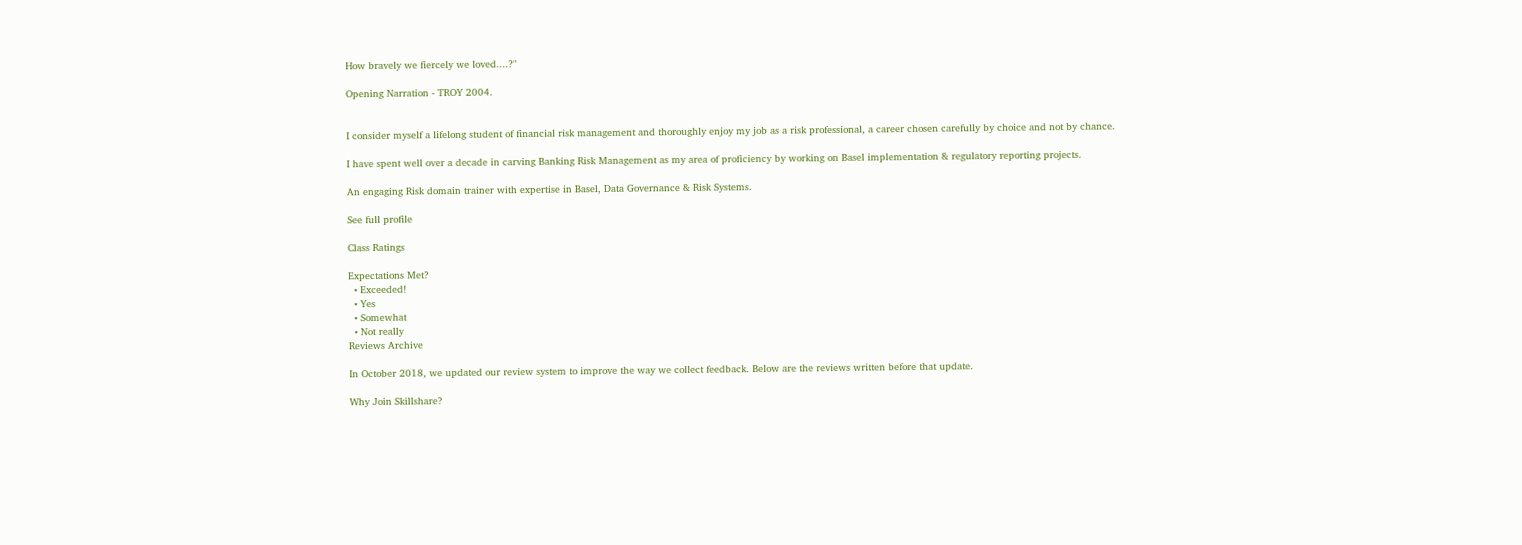How bravely we fiercely we loved....?"

Opening Narration - TROY 2004.


I consider myself a lifelong student of financial risk management and thoroughly enjoy my job as a risk professional, a career chosen carefully by choice and not by chance.

I have spent well over a decade in carving Banking Risk Management as my area of proficiency by working on Basel implementation & regulatory reporting projects.

An engaging Risk domain trainer with expertise in Basel, Data Governance & Risk Systems.

See full profile

Class Ratings

Expectations Met?
  • Exceeded!
  • Yes
  • Somewhat
  • Not really
Reviews Archive

In October 2018, we updated our review system to improve the way we collect feedback. Below are the reviews written before that update.

Why Join Skillshare?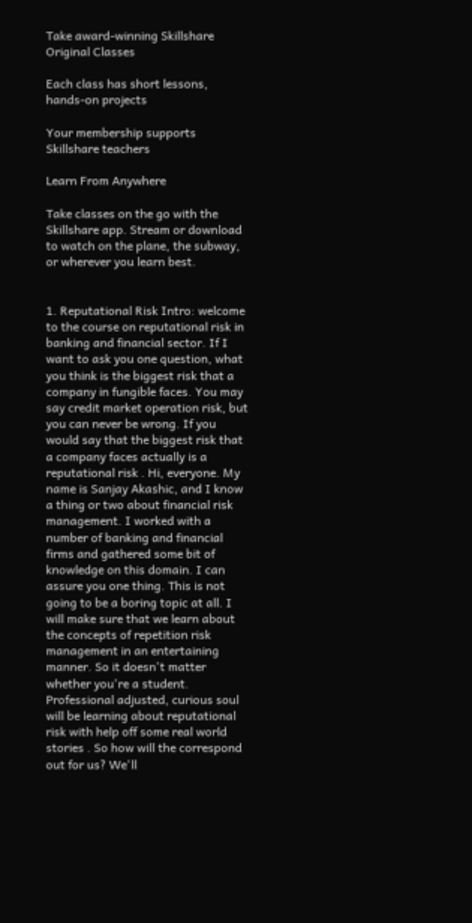Take award-winning Skillshare Original Classes

Each class has short lessons, hands-on projects

Your membership supports Skillshare teachers

Learn From Anywhere

Take classes on the go with the Skillshare app. Stream or download to watch on the plane, the subway, or wherever you learn best.


1. Reputational Risk Intro: welcome to the course on reputational risk in banking and financial sector. If I want to ask you one question, what you think is the biggest risk that a company in fungible faces. You may say credit market operation risk, but you can never be wrong. If you would say that the biggest risk that a company faces actually is a reputational risk . Hi, everyone. My name is Sanjay Akashic, and I know a thing or two about financial risk management. I worked with a number of banking and financial firms and gathered some bit of knowledge on this domain. I can assure you one thing. This is not going to be a boring topic at all. I will make sure that we learn about the concepts of repetition risk management in an entertaining manner. So it doesn't matter whether you're a student. Professional adjusted, curious soul will be learning about reputational risk with help off some real world stories . So how will the correspond out for us? We'll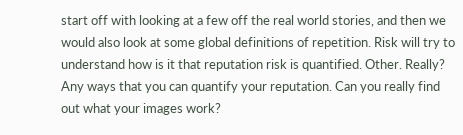start off with looking at a few off the real world stories, and then we would also look at some global definitions of repetition. Risk will try to understand how is it that reputation risk is quantified. Other. Really? Any ways that you can quantify your reputation. Can you really find out what your images work?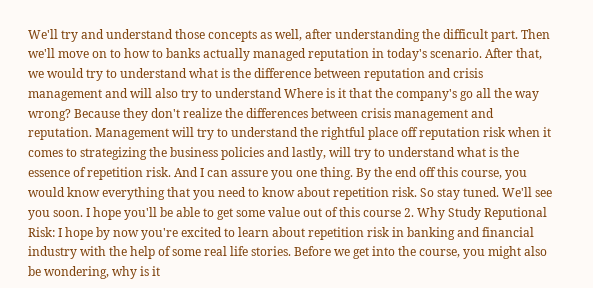We'll try and understand those concepts as well, after understanding the difficult part. Then we'll move on to how to banks actually managed reputation in today's scenario. After that, we would try to understand what is the difference between reputation and crisis management and will also try to understand Where is it that the company's go all the way wrong? Because they don't realize the differences between crisis management and reputation. Management will try to understand the rightful place off reputation risk when it comes to strategizing the business policies and lastly, will try to understand what is the essence of repetition risk. And I can assure you one thing. By the end off this course, you would know everything that you need to know about repetition risk. So stay tuned. We'll see you soon. I hope you'll be able to get some value out of this course 2. Why Study Reputional Risk: I hope by now you're excited to learn about repetition risk in banking and financial industry with the help of some real life stories. Before we get into the course, you might also be wondering, why is it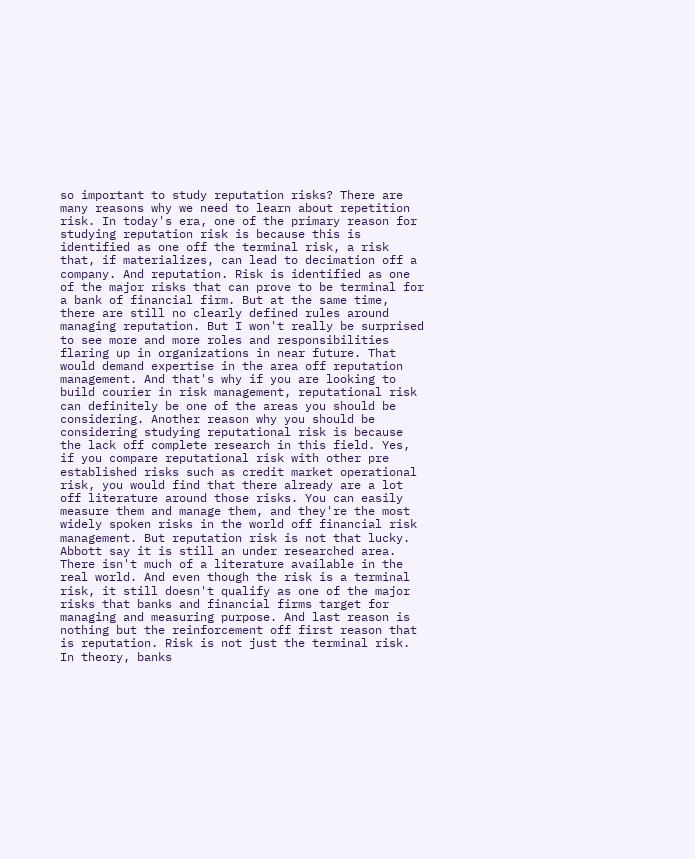so important to study reputation risks? There are many reasons why we need to learn about repetition risk. In today's era, one of the primary reason for studying reputation risk is because this is identified as one off the terminal risk, a risk that, if materializes, can lead to decimation off a company. And reputation. Risk is identified as one of the major risks that can prove to be terminal for a bank of financial firm. But at the same time, there are still no clearly defined rules around managing reputation. But I won't really be surprised to see more and more roles and responsibilities flaring up in organizations in near future. That would demand expertise in the area off reputation management. And that's why if you are looking to build courier in risk management, reputational risk can definitely be one of the areas you should be considering. Another reason why you should be considering studying reputational risk is because the lack off complete research in this field. Yes, if you compare reputational risk with other pre established risks such as credit market operational risk, you would find that there already are a lot off literature around those risks. You can easily measure them and manage them, and they're the most widely spoken risks in the world off financial risk management. But reputation risk is not that lucky. Abbott say it is still an under researched area. There isn't much of a literature available in the real world. And even though the risk is a terminal risk, it still doesn't qualify as one of the major risks that banks and financial firms target for managing and measuring purpose. And last reason is nothing but the reinforcement off first reason that is reputation. Risk is not just the terminal risk. In theory, banks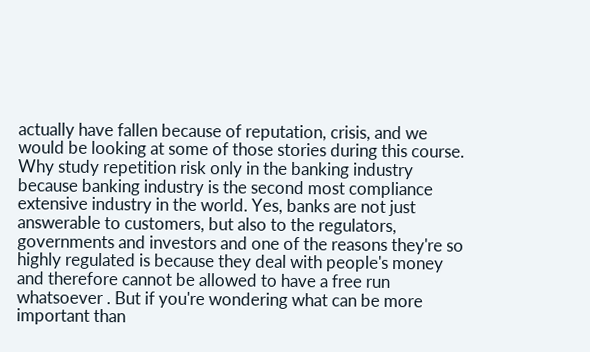actually have fallen because of reputation, crisis, and we would be looking at some of those stories during this course. Why study repetition risk only in the banking industry because banking industry is the second most compliance extensive industry in the world. Yes, banks are not just answerable to customers, but also to the regulators, governments and investors and one of the reasons they're so highly regulated is because they deal with people's money and therefore cannot be allowed to have a free run whatsoever . But if you're wondering what can be more important than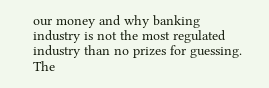our money and why banking industry is not the most regulated industry than no prizes for guessing. The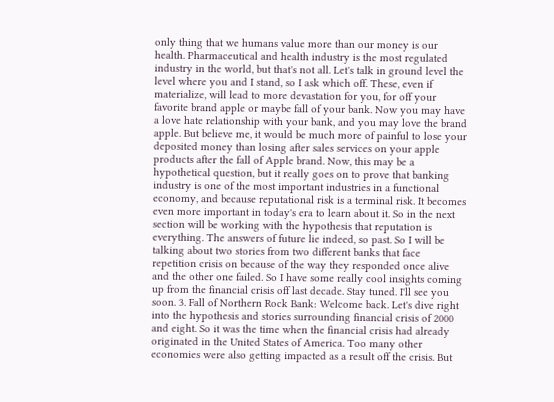only thing that we humans value more than our money is our health. Pharmaceutical and health industry is the most regulated industry in the world, but that's not all. Let's talk in ground level the level where you and I stand, so I ask which off. These, even if materialize, will lead to more devastation for you, for off your favorite brand apple or maybe fall of your bank. Now you may have a love hate relationship with your bank, and you may love the brand apple. But believe me, it would be much more of painful to lose your deposited money than losing after sales services on your apple products after the fall of Apple brand. Now, this may be a hypothetical question, but it really goes on to prove that banking industry is one of the most important industries in a functional economy, and because reputational risk is a terminal risk. It becomes even more important in today's era to learn about it. So in the next section will be working with the hypothesis that reputation is everything. The answers of future lie indeed, so past. So I will be talking about two stories from two different banks that face repetition crisis on because of the way they responded once alive and the other one failed. So I have some really cool insights coming up from the financial crisis off last decade. Stay tuned. I'll see you soon. 3. Fall of Northern Rock Bank: Welcome back. Let's dive right into the hypothesis and stories surrounding financial crisis of 2000 and eight. So it was the time when the financial crisis had already originated in the United States of America. Too many other economies were also getting impacted as a result off the crisis. But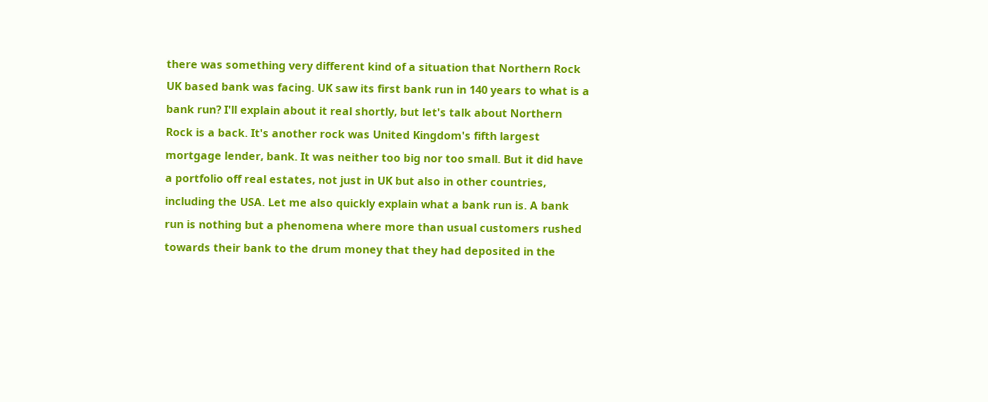there was something very different kind of a situation that Northern Rock UK based bank was facing. UK saw its first bank run in 140 years to what is a bank run? I'll explain about it real shortly, but let's talk about Northern Rock is a back. It's another rock was United Kingdom's fifth largest mortgage lender, bank. It was neither too big nor too small. But it did have a portfolio off real estates, not just in UK but also in other countries, including the USA. Let me also quickly explain what a bank run is. A bank run is nothing but a phenomena where more than usual customers rushed towards their bank to the drum money that they had deposited in the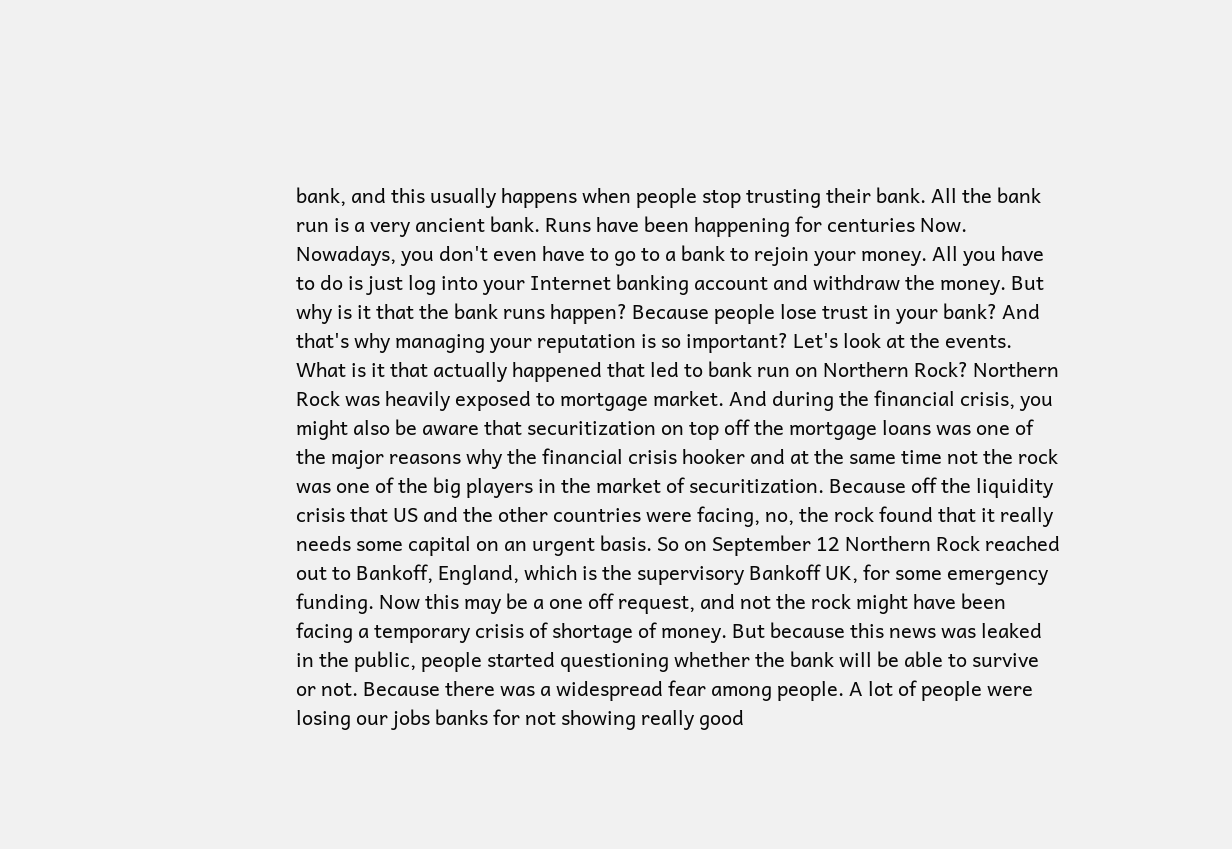bank, and this usually happens when people stop trusting their bank. All the bank run is a very ancient bank. Runs have been happening for centuries Now. Nowadays, you don't even have to go to a bank to rejoin your money. All you have to do is just log into your Internet banking account and withdraw the money. But why is it that the bank runs happen? Because people lose trust in your bank? And that's why managing your reputation is so important? Let's look at the events. What is it that actually happened that led to bank run on Northern Rock? Northern Rock was heavily exposed to mortgage market. And during the financial crisis, you might also be aware that securitization on top off the mortgage loans was one of the major reasons why the financial crisis hooker and at the same time not the rock was one of the big players in the market of securitization. Because off the liquidity crisis that US and the other countries were facing, no, the rock found that it really needs some capital on an urgent basis. So on September 12 Northern Rock reached out to Bankoff, England, which is the supervisory Bankoff UK, for some emergency funding. Now this may be a one off request, and not the rock might have been facing a temporary crisis of shortage of money. But because this news was leaked in the public, people started questioning whether the bank will be able to survive or not. Because there was a widespread fear among people. A lot of people were losing our jobs banks for not showing really good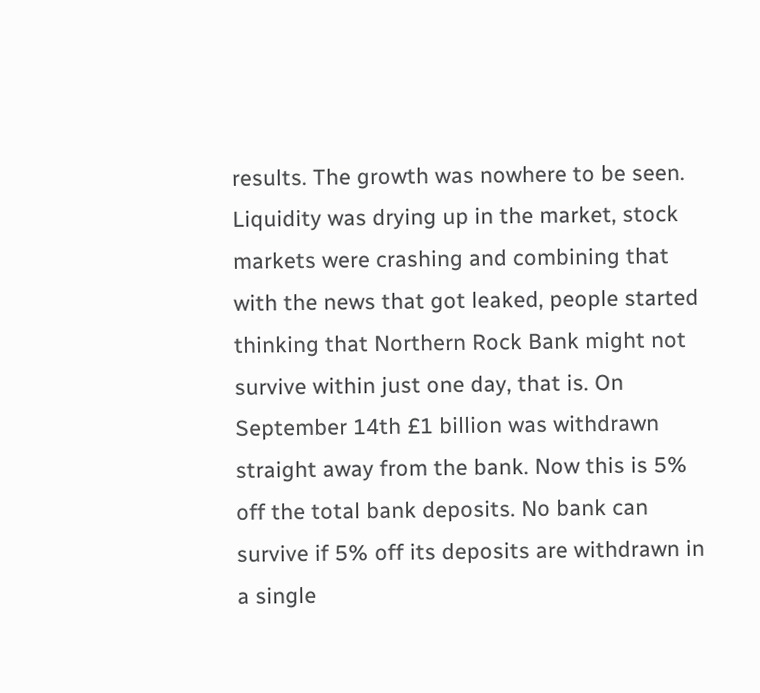results. The growth was nowhere to be seen. Liquidity was drying up in the market, stock markets were crashing and combining that with the news that got leaked, people started thinking that Northern Rock Bank might not survive within just one day, that is. On September 14th £1 billion was withdrawn straight away from the bank. Now this is 5% off the total bank deposits. No bank can survive if 5% off its deposits are withdrawn in a single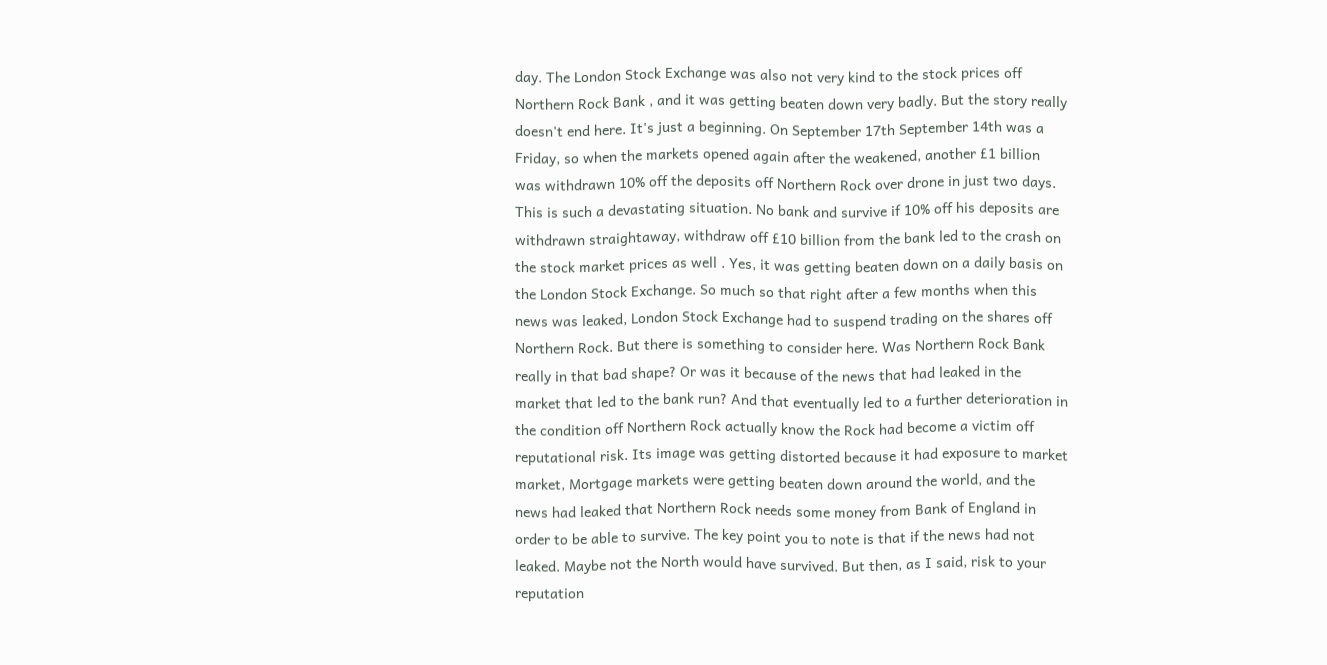day. The London Stock Exchange was also not very kind to the stock prices off Northern Rock Bank , and it was getting beaten down very badly. But the story really doesn't end here. It's just a beginning. On September 17th September 14th was a Friday, so when the markets opened again after the weakened, another £1 billion was withdrawn 10% off the deposits off Northern Rock over drone in just two days. This is such a devastating situation. No bank and survive if 10% off his deposits are withdrawn straightaway, withdraw off £10 billion from the bank led to the crash on the stock market prices as well . Yes, it was getting beaten down on a daily basis on the London Stock Exchange. So much so that right after a few months when this news was leaked, London Stock Exchange had to suspend trading on the shares off Northern Rock. But there is something to consider here. Was Northern Rock Bank really in that bad shape? Or was it because of the news that had leaked in the market that led to the bank run? And that eventually led to a further deterioration in the condition off Northern Rock actually know the Rock had become a victim off reputational risk. Its image was getting distorted because it had exposure to market market, Mortgage markets were getting beaten down around the world, and the news had leaked that Northern Rock needs some money from Bank of England in order to be able to survive. The key point you to note is that if the news had not leaked. Maybe not the North would have survived. But then, as I said, risk to your reputation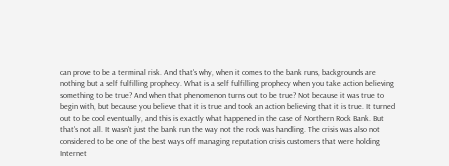can prove to be a terminal risk. And that's why, when it comes to the bank runs, backgrounds are nothing but a self fulfilling prophecy. What is a self fulfilling prophecy when you take action believing something to be true? And when that phenomenon turns out to be true? Not because it was true to begin with, but because you believe that it is true and took an action believing that it is true. It turned out to be cool eventually, and this is exactly what happened in the case of Northern Rock Bank. But that's not all. It wasn't just the bank run the way not the rock was handling. The crisis was also not considered to be one of the best ways off managing reputation crisis customers that were holding Internet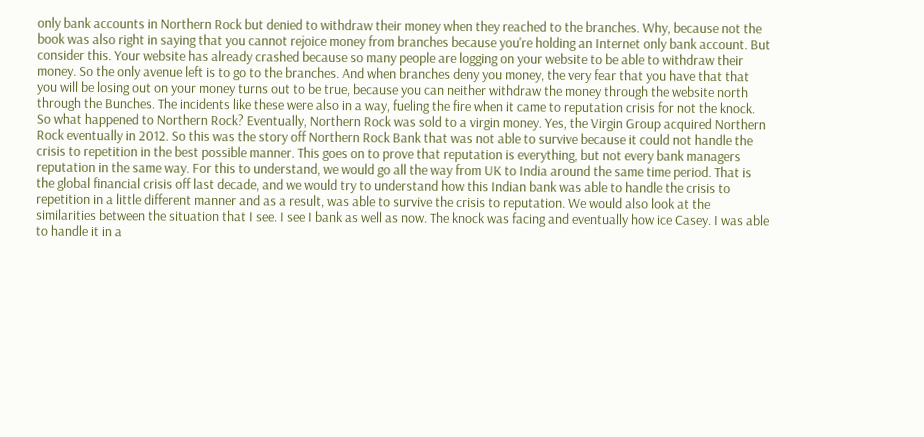only bank accounts in Northern Rock but denied to withdraw their money when they reached to the branches. Why, because not the book was also right in saying that you cannot rejoice money from branches because you're holding an Internet only bank account. But consider this. Your website has already crashed because so many people are logging on your website to be able to withdraw their money. So the only avenue left is to go to the branches. And when branches deny you money, the very fear that you have that that you will be losing out on your money turns out to be true, because you can neither withdraw the money through the website north through the Bunches. The incidents like these were also in a way, fueling the fire when it came to reputation crisis for not the knock. So what happened to Northern Rock? Eventually, Northern Rock was sold to a virgin money. Yes, the Virgin Group acquired Northern Rock eventually in 2012. So this was the story off Northern Rock Bank that was not able to survive because it could not handle the crisis to repetition in the best possible manner. This goes on to prove that reputation is everything, but not every bank managers reputation in the same way. For this to understand, we would go all the way from UK to India around the same time period. That is the global financial crisis off last decade, and we would try to understand how this Indian bank was able to handle the crisis to repetition in a little different manner and as a result, was able to survive the crisis to reputation. We would also look at the similarities between the situation that I see. I see I bank as well as now. The knock was facing and eventually how ice Casey. I was able to handle it in a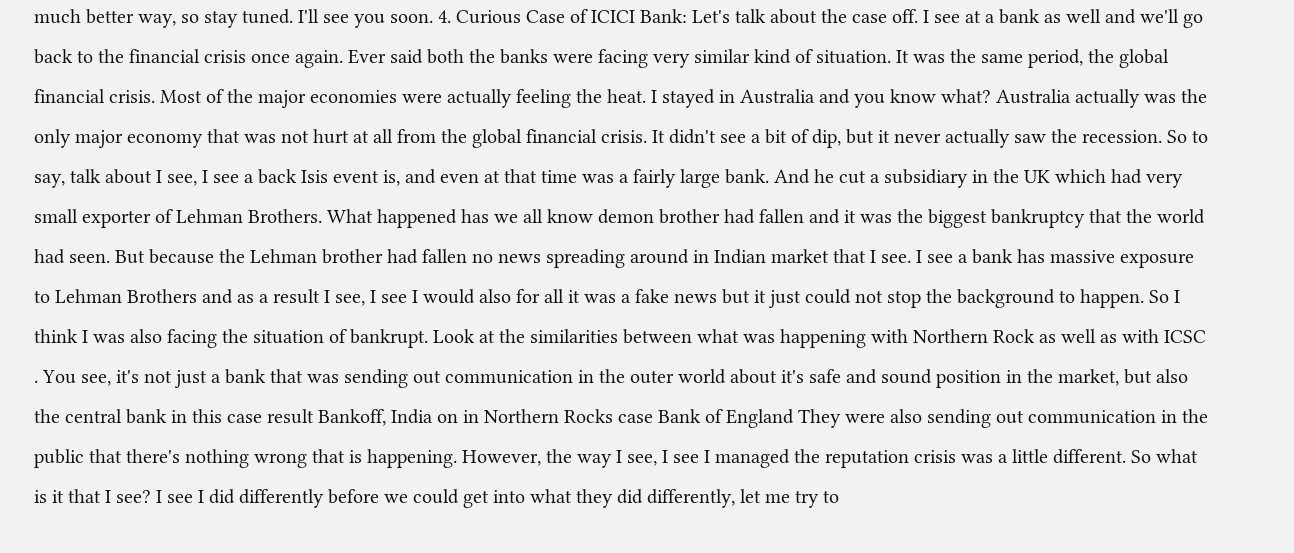much better way, so stay tuned. I'll see you soon. 4. Curious Case of ICICI Bank: Let's talk about the case off. I see at a bank as well and we'll go back to the financial crisis once again. Ever said both the banks were facing very similar kind of situation. It was the same period, the global financial crisis. Most of the major economies were actually feeling the heat. I stayed in Australia and you know what? Australia actually was the only major economy that was not hurt at all from the global financial crisis. It didn't see a bit of dip, but it never actually saw the recession. So to say, talk about I see, I see a back Isis event is, and even at that time was a fairly large bank. And he cut a subsidiary in the UK which had very small exporter of Lehman Brothers. What happened has we all know demon brother had fallen and it was the biggest bankruptcy that the world had seen. But because the Lehman brother had fallen no news spreading around in Indian market that I see. I see a bank has massive exposure to Lehman Brothers and as a result I see, I see I would also for all it was a fake news but it just could not stop the background to happen. So I think I was also facing the situation of bankrupt. Look at the similarities between what was happening with Northern Rock as well as with ICSC . You see, it's not just a bank that was sending out communication in the outer world about it's safe and sound position in the market, but also the central bank in this case result Bankoff, India on in Northern Rocks case Bank of England They were also sending out communication in the public that there's nothing wrong that is happening. However, the way I see, I see I managed the reputation crisis was a little different. So what is it that I see? I see I did differently before we could get into what they did differently, let me try to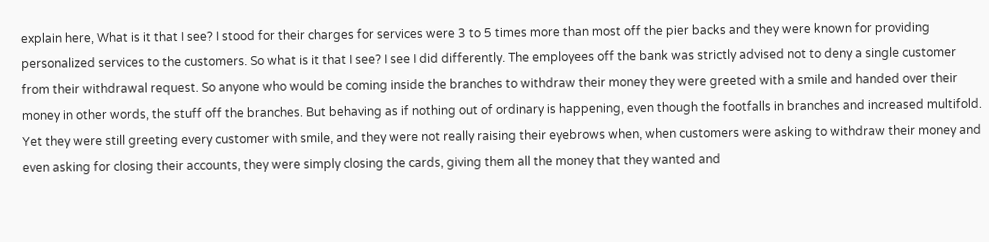explain here, What is it that I see? I stood for their charges for services were 3 to 5 times more than most off the pier backs and they were known for providing personalized services to the customers. So what is it that I see? I see I did differently. The employees off the bank was strictly advised not to deny a single customer from their withdrawal request. So anyone who would be coming inside the branches to withdraw their money they were greeted with a smile and handed over their money in other words, the stuff off the branches. But behaving as if nothing out of ordinary is happening, even though the footfalls in branches and increased multifold. Yet they were still greeting every customer with smile, and they were not really raising their eyebrows when, when customers were asking to withdraw their money and even asking for closing their accounts, they were simply closing the cards, giving them all the money that they wanted and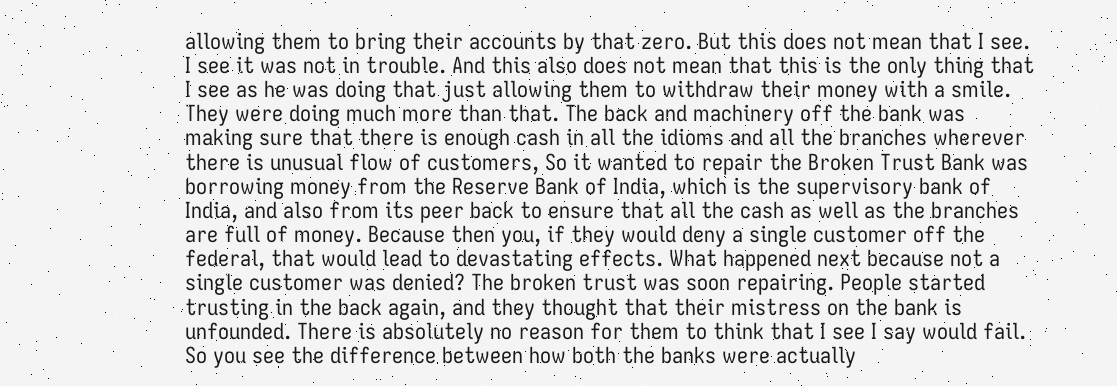allowing them to bring their accounts by that zero. But this does not mean that I see. I see it was not in trouble. And this also does not mean that this is the only thing that I see as he was doing that just allowing them to withdraw their money with a smile. They were doing much more than that. The back and machinery off the bank was making sure that there is enough cash in all the idioms and all the branches wherever there is unusual flow of customers, So it wanted to repair the Broken Trust Bank was borrowing money from the Reserve Bank of India, which is the supervisory bank of India, and also from its peer back to ensure that all the cash as well as the branches are full of money. Because then you, if they would deny a single customer off the federal, that would lead to devastating effects. What happened next because not a single customer was denied? The broken trust was soon repairing. People started trusting in the back again, and they thought that their mistress on the bank is unfounded. There is absolutely no reason for them to think that I see I say would fail. So you see the difference between how both the banks were actually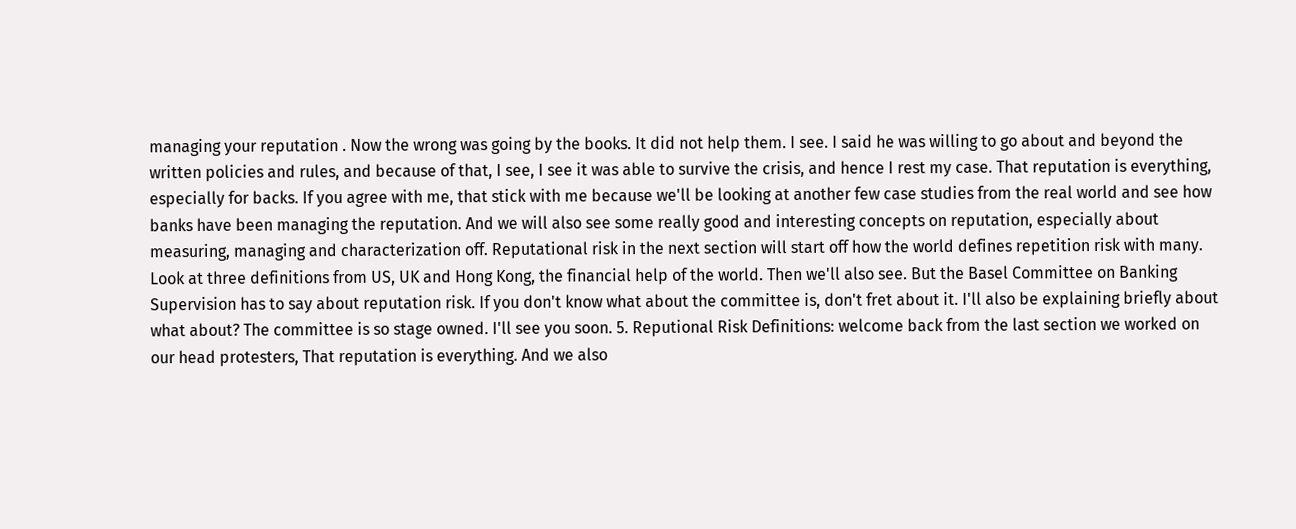managing your reputation . Now the wrong was going by the books. It did not help them. I see. I said he was willing to go about and beyond the written policies and rules, and because of that, I see, I see it was able to survive the crisis, and hence I rest my case. That reputation is everything, especially for backs. If you agree with me, that stick with me because we'll be looking at another few case studies from the real world and see how banks have been managing the reputation. And we will also see some really good and interesting concepts on reputation, especially about measuring, managing and characterization off. Reputational risk in the next section will start off how the world defines repetition risk with many. Look at three definitions from US, UK and Hong Kong, the financial help of the world. Then we'll also see. But the Basel Committee on Banking Supervision has to say about reputation risk. If you don't know what about the committee is, don't fret about it. I'll also be explaining briefly about what about? The committee is so stage owned. I'll see you soon. 5. Reputional Risk Definitions: welcome back from the last section we worked on our head protesters, That reputation is everything. And we also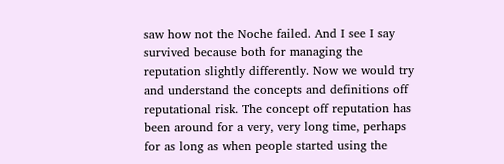saw how not the Noche failed. And I see I say survived because both for managing the reputation slightly differently. Now we would try and understand the concepts and definitions off reputational risk. The concept off reputation has been around for a very, very long time, perhaps for as long as when people started using the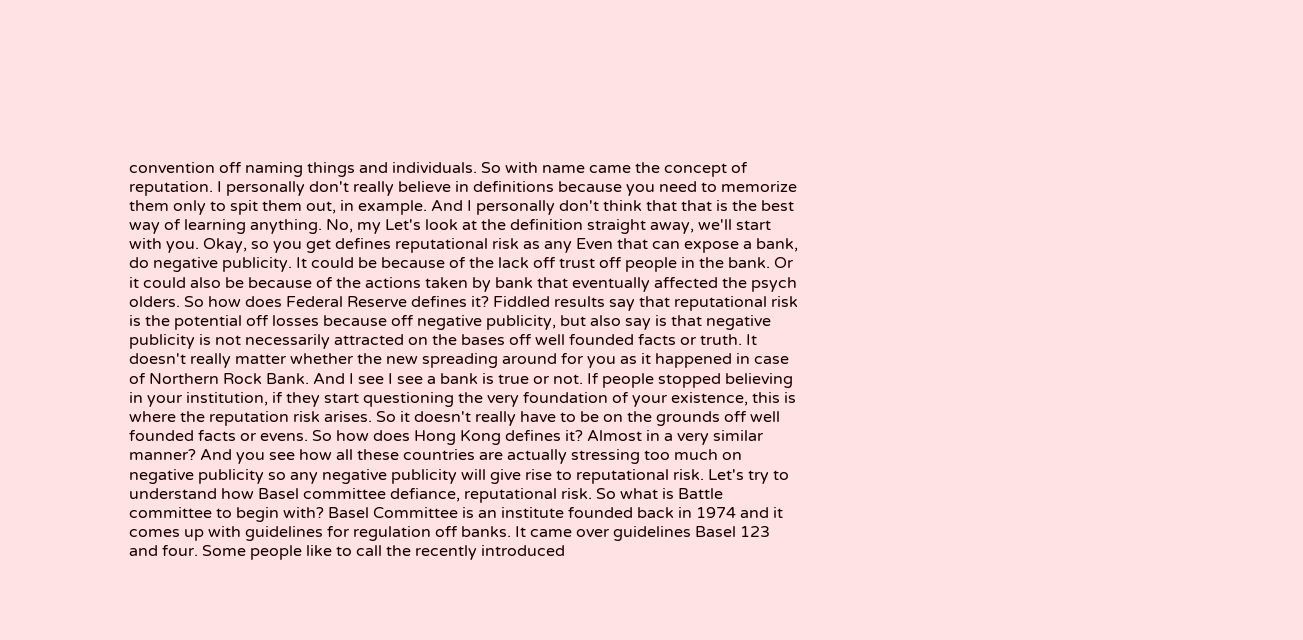convention off naming things and individuals. So with name came the concept of reputation. I personally don't really believe in definitions because you need to memorize them only to spit them out, in example. And I personally don't think that that is the best way of learning anything. No, my Let's look at the definition straight away, we'll start with you. Okay, so you get defines reputational risk as any Even that can expose a bank, do negative publicity. It could be because of the lack off trust off people in the bank. Or it could also be because of the actions taken by bank that eventually affected the psych olders. So how does Federal Reserve defines it? Fiddled results say that reputational risk is the potential off losses because off negative publicity, but also say is that negative publicity is not necessarily attracted on the bases off well founded facts or truth. It doesn't really matter whether the new spreading around for you as it happened in case of Northern Rock Bank. And I see I see a bank is true or not. If people stopped believing in your institution, if they start questioning the very foundation of your existence, this is where the reputation risk arises. So it doesn't really have to be on the grounds off well founded facts or evens. So how does Hong Kong defines it? Almost in a very similar manner? And you see how all these countries are actually stressing too much on negative publicity so any negative publicity will give rise to reputational risk. Let's try to understand how Basel committee defiance, reputational risk. So what is Battle committee to begin with? Basel Committee is an institute founded back in 1974 and it comes up with guidelines for regulation off banks. It came over guidelines Basel 123 and four. Some people like to call the recently introduced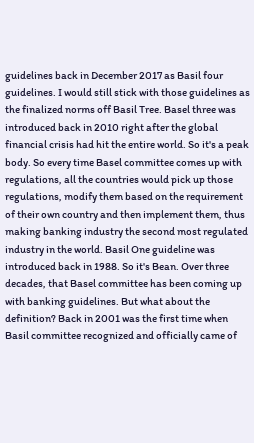guidelines back in December 2017 as Basil four guidelines. I would still stick with those guidelines as the finalized norms off Basil Tree. Basel three was introduced back in 2010 right after the global financial crisis had hit the entire world. So it's a peak body. So every time Basel committee comes up with regulations, all the countries would pick up those regulations, modify them based on the requirement of their own country and then implement them, thus making banking industry the second most regulated industry in the world. Basil One guideline was introduced back in 1988. So it's Bean. Over three decades, that Basel committee has been coming up with banking guidelines. But what about the definition? Back in 2001 was the first time when Basil committee recognized and officially came of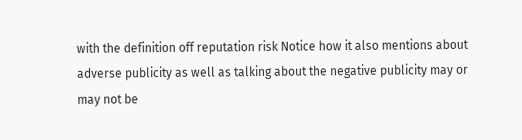with the definition off reputation risk Notice how it also mentions about adverse publicity as well as talking about the negative publicity may or may not be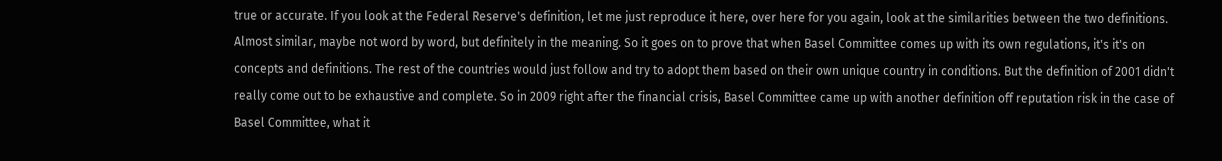true or accurate. If you look at the Federal Reserve's definition, let me just reproduce it here, over here for you again, look at the similarities between the two definitions. Almost similar, maybe not word by word, but definitely in the meaning. So it goes on to prove that when Basel Committee comes up with its own regulations, it's it's on concepts and definitions. The rest of the countries would just follow and try to adopt them based on their own unique country in conditions. But the definition of 2001 didn't really come out to be exhaustive and complete. So in 2009 right after the financial crisis, Basel Committee came up with another definition off reputation risk in the case of Basel Committee, what it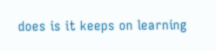does is it keeps on learning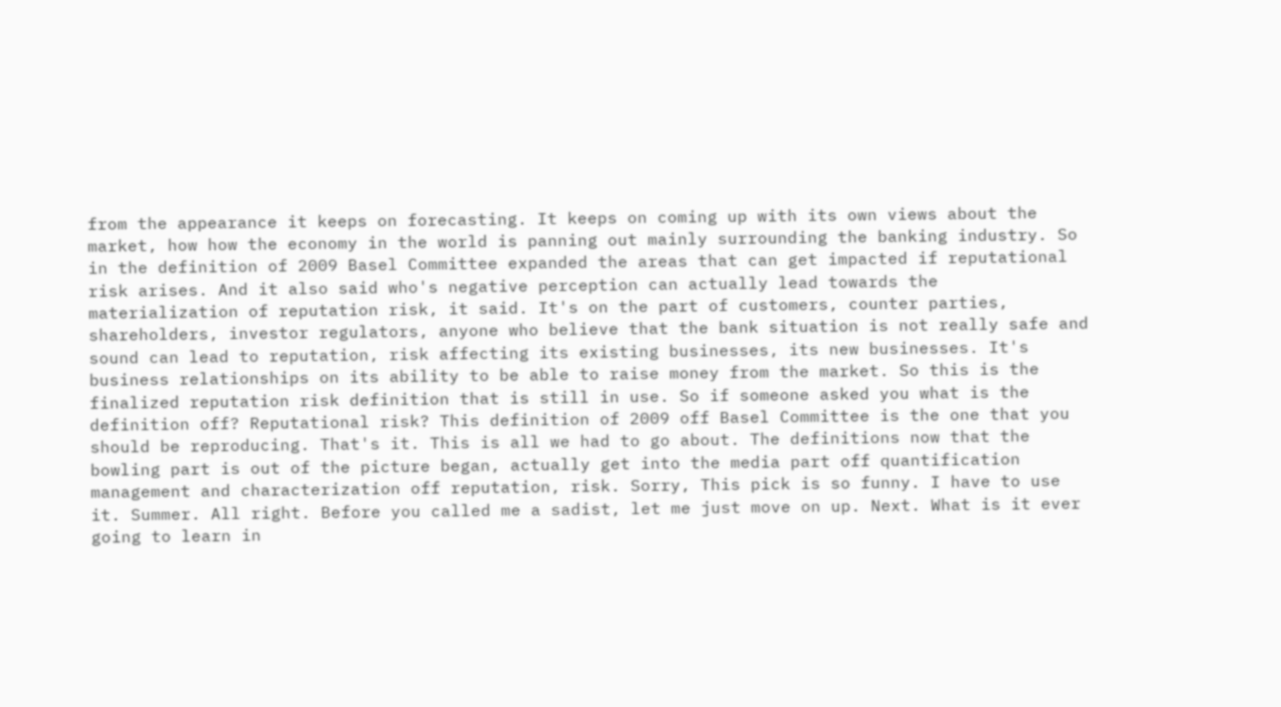from the appearance it keeps on forecasting. It keeps on coming up with its own views about the market, how how the economy in the world is panning out mainly surrounding the banking industry. So in the definition of 2009 Basel Committee expanded the areas that can get impacted if reputational risk arises. And it also said who's negative perception can actually lead towards the materialization of reputation risk, it said. It's on the part of customers, counter parties, shareholders, investor regulators, anyone who believe that the bank situation is not really safe and sound can lead to reputation, risk affecting its existing businesses, its new businesses. It's business relationships on its ability to be able to raise money from the market. So this is the finalized reputation risk definition that is still in use. So if someone asked you what is the definition off? Reputational risk? This definition of 2009 off Basel Committee is the one that you should be reproducing. That's it. This is all we had to go about. The definitions now that the bowling part is out of the picture began, actually get into the media part off quantification management and characterization off reputation, risk. Sorry, This pick is so funny. I have to use it. Summer. All right. Before you called me a sadist, let me just move on up. Next. What is it ever going to learn in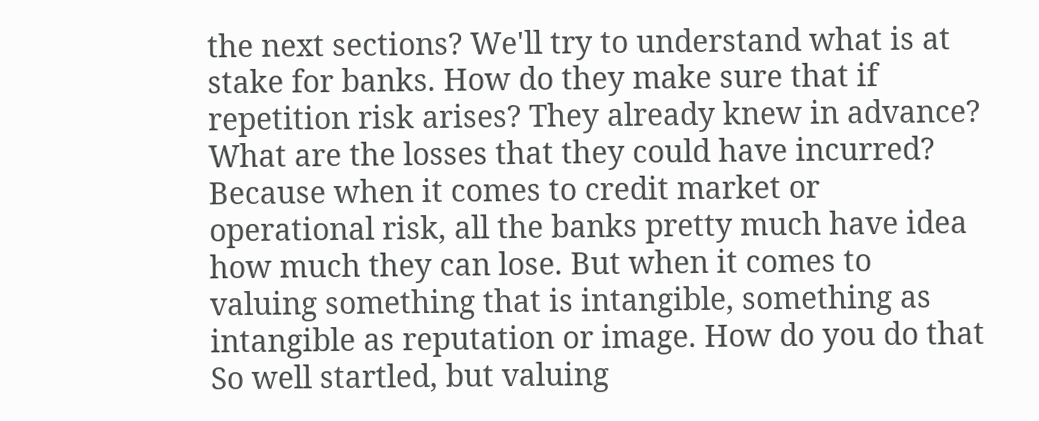the next sections? We'll try to understand what is at stake for banks. How do they make sure that if repetition risk arises? They already knew in advance? What are the losses that they could have incurred? Because when it comes to credit market or operational risk, all the banks pretty much have idea how much they can lose. But when it comes to valuing something that is intangible, something as intangible as reputation or image. How do you do that So well startled, but valuing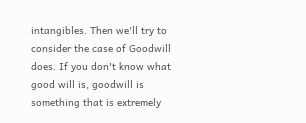intangibles. Then we'll try to consider the case of Goodwill does. If you don't know what good will is, goodwill is something that is extremely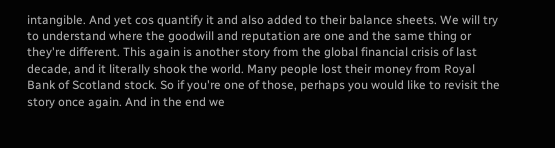intangible. And yet cos quantify it and also added to their balance sheets. We will try to understand where the goodwill and reputation are one and the same thing or they're different. This again is another story from the global financial crisis of last decade, and it literally shook the world. Many people lost their money from Royal Bank of Scotland stock. So if you're one of those, perhaps you would like to revisit the story once again. And in the end we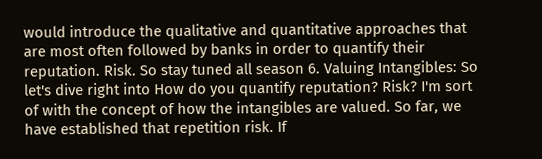would introduce the qualitative and quantitative approaches that are most often followed by banks in order to quantify their reputation. Risk. So stay tuned all season 6. Valuing Intangibles: So let's dive right into How do you quantify reputation? Risk? I'm sort of with the concept of how the intangibles are valued. So far, we have established that repetition risk. If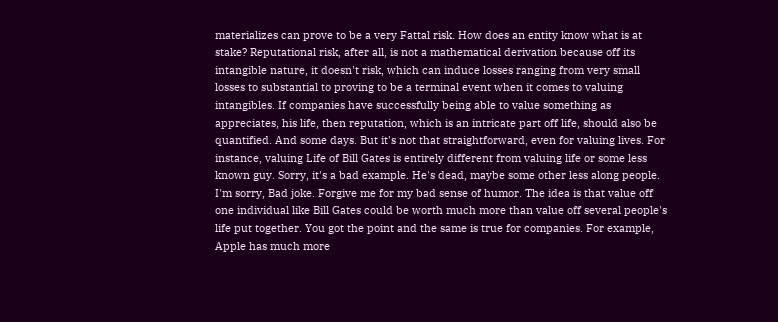materializes can prove to be a very Fattal risk. How does an entity know what is at stake? Reputational risk, after all, is not a mathematical derivation because off its intangible nature, it doesn't risk, which can induce losses ranging from very small losses to substantial to proving to be a terminal event when it comes to valuing intangibles. If companies have successfully being able to value something as appreciates, his life, then reputation, which is an intricate part off life, should also be quantified. And some days. But it's not that straightforward, even for valuing lives. For instance, valuing Life of Bill Gates is entirely different from valuing life or some less known guy. Sorry, it's a bad example. He's dead, maybe some other less along people. I'm sorry, Bad joke. Forgive me for my bad sense of humor. The idea is that value off one individual like Bill Gates could be worth much more than value off several people's life put together. You got the point and the same is true for companies. For example, Apple has much more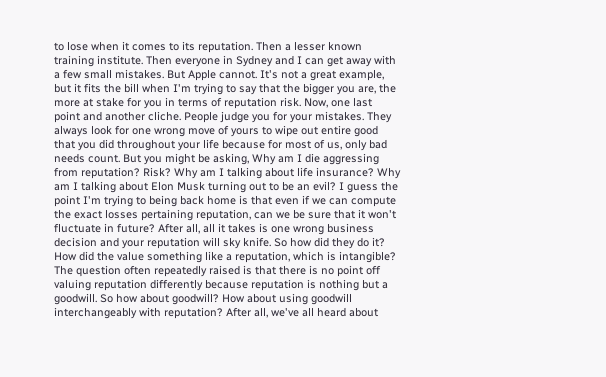to lose when it comes to its reputation. Then a lesser known training institute. Then everyone in Sydney and I can get away with a few small mistakes. But Apple cannot. It's not a great example, but it fits the bill when I'm trying to say that the bigger you are, the more at stake for you in terms of reputation risk. Now, one last point and another cliche. People judge you for your mistakes. They always look for one wrong move of yours to wipe out entire good that you did throughout your life because for most of us, only bad needs count. But you might be asking, Why am I die aggressing from reputation? Risk? Why am I talking about life insurance? Why am I talking about Elon Musk turning out to be an evil? I guess the point I'm trying to being back home is that even if we can compute the exact losses pertaining reputation, can we be sure that it won't fluctuate in future? After all, all it takes is one wrong business decision and your reputation will sky knife. So how did they do it? How did the value something like a reputation, which is intangible? The question often repeatedly raised is that there is no point off valuing reputation differently because reputation is nothing but a goodwill. So how about goodwill? How about using goodwill interchangeably with reputation? After all, we've all heard about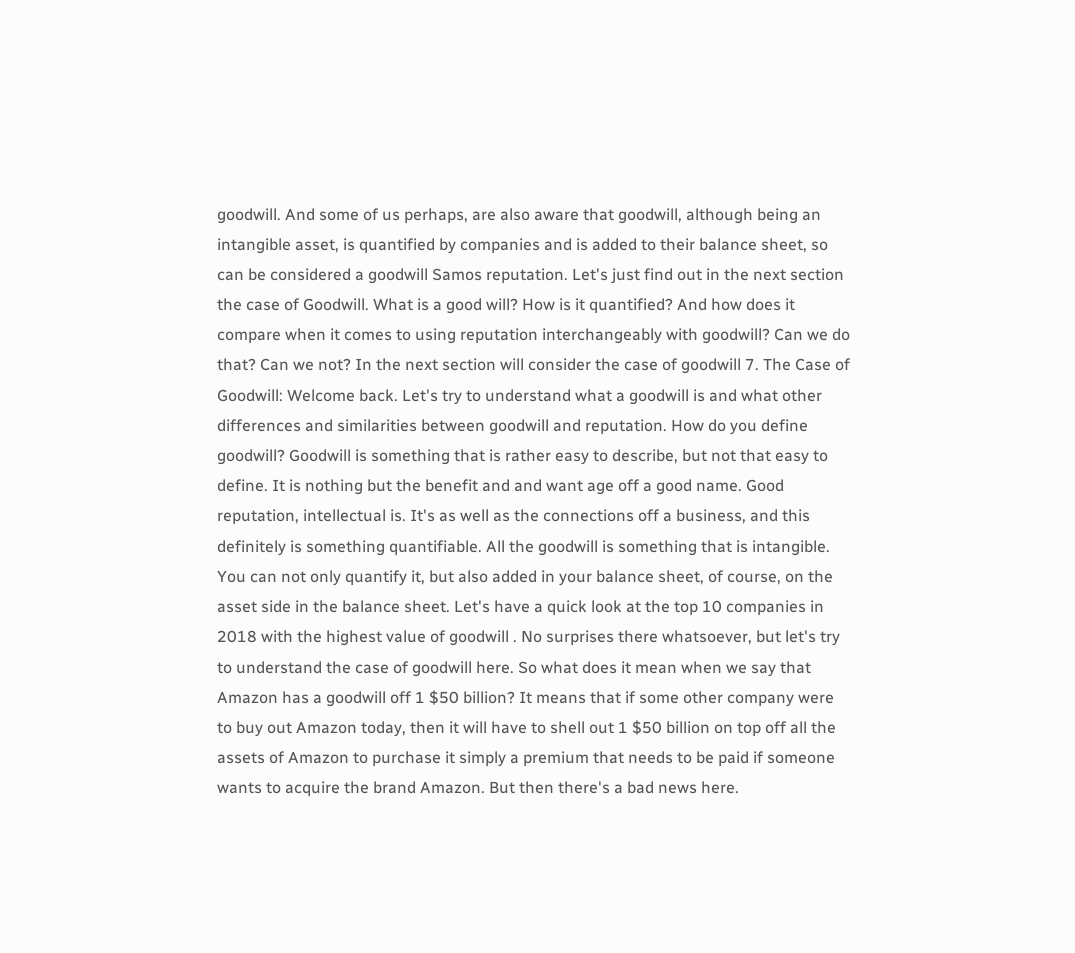goodwill. And some of us perhaps, are also aware that goodwill, although being an intangible asset, is quantified by companies and is added to their balance sheet, so can be considered a goodwill Samos reputation. Let's just find out in the next section the case of Goodwill. What is a good will? How is it quantified? And how does it compare when it comes to using reputation interchangeably with goodwill? Can we do that? Can we not? In the next section will consider the case of goodwill 7. The Case of Goodwill: Welcome back. Let's try to understand what a goodwill is and what other differences and similarities between goodwill and reputation. How do you define goodwill? Goodwill is something that is rather easy to describe, but not that easy to define. It is nothing but the benefit and and want age off a good name. Good reputation, intellectual is. It's as well as the connections off a business, and this definitely is something quantifiable. All the goodwill is something that is intangible. You can not only quantify it, but also added in your balance sheet, of course, on the asset side in the balance sheet. Let's have a quick look at the top 10 companies in 2018 with the highest value of goodwill . No surprises there whatsoever, but let's try to understand the case of goodwill here. So what does it mean when we say that Amazon has a goodwill off 1 $50 billion? It means that if some other company were to buy out Amazon today, then it will have to shell out 1 $50 billion on top off all the assets of Amazon to purchase it simply a premium that needs to be paid if someone wants to acquire the brand Amazon. But then there's a bad news here.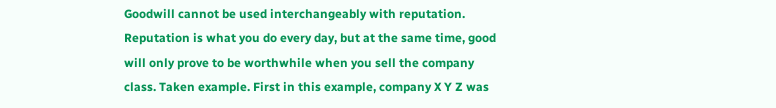Goodwill cannot be used interchangeably with reputation. Reputation is what you do every day, but at the same time, good will only prove to be worthwhile when you sell the company class. Taken example. First in this example, company X Y Z was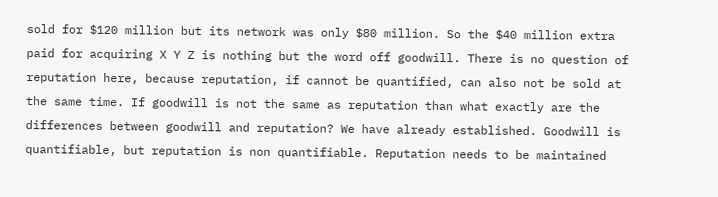sold for $120 million but its network was only $80 million. So the $40 million extra paid for acquiring X Y Z is nothing but the word off goodwill. There is no question of reputation here, because reputation, if cannot be quantified, can also not be sold at the same time. If goodwill is not the same as reputation than what exactly are the differences between goodwill and reputation? We have already established. Goodwill is quantifiable, but reputation is non quantifiable. Reputation needs to be maintained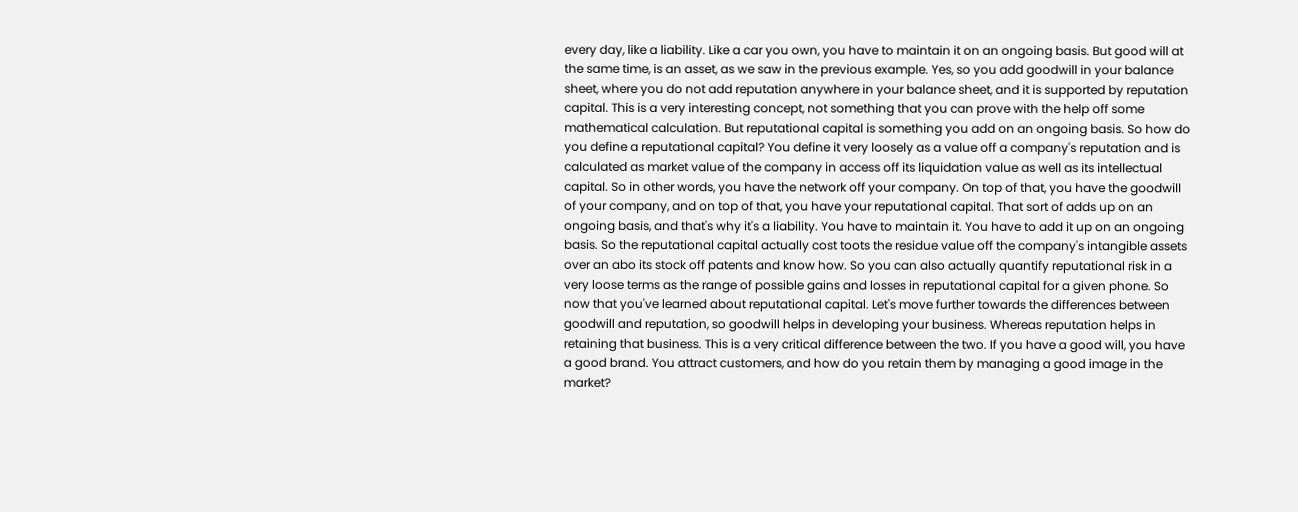every day, like a liability. Like a car you own, you have to maintain it on an ongoing basis. But good will at the same time, is an asset, as we saw in the previous example. Yes, so you add goodwill in your balance sheet, where you do not add reputation anywhere in your balance sheet, and it is supported by reputation capital. This is a very interesting concept, not something that you can prove with the help off some mathematical calculation. But reputational capital is something you add on an ongoing basis. So how do you define a reputational capital? You define it very loosely as a value off a company's reputation and is calculated as market value of the company in access off its liquidation value as well as its intellectual capital. So in other words, you have the network off your company. On top of that, you have the goodwill of your company, and on top of that, you have your reputational capital. That sort of adds up on an ongoing basis, and that's why it's a liability. You have to maintain it. You have to add it up on an ongoing basis. So the reputational capital actually cost toots the residue value off the company's intangible assets over an abo its stock off patents and know how. So you can also actually quantify reputational risk in a very loose terms as the range of possible gains and losses in reputational capital for a given phone. So now that you've learned about reputational capital. Let's move further towards the differences between goodwill and reputation, so goodwill helps in developing your business. Whereas reputation helps in retaining that business. This is a very critical difference between the two. If you have a good will, you have a good brand. You attract customers, and how do you retain them by managing a good image in the market?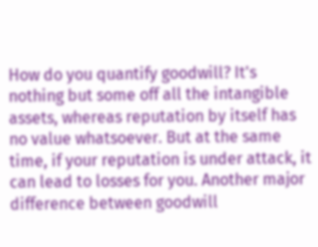How do you quantify goodwill? It's nothing but some off all the intangible assets, whereas reputation by itself has no value whatsoever. But at the same time, if your reputation is under attack, it can lead to losses for you. Another major difference between goodwill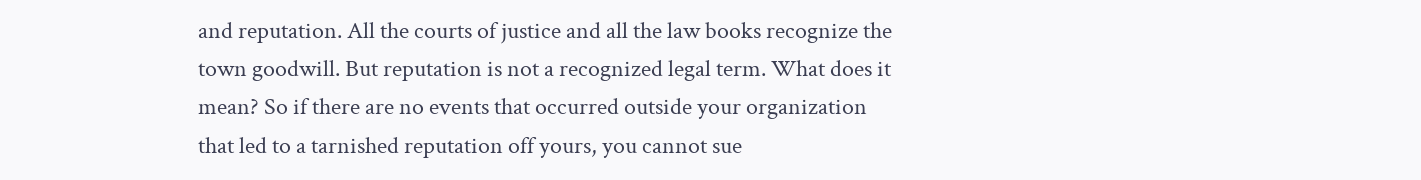and reputation. All the courts of justice and all the law books recognize the town goodwill. But reputation is not a recognized legal term. What does it mean? So if there are no events that occurred outside your organization that led to a tarnished reputation off yours, you cannot sue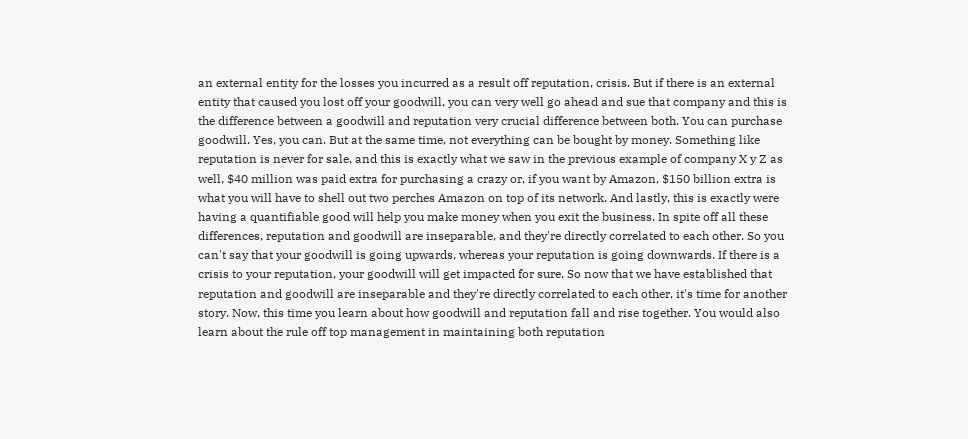an external entity for the losses you incurred as a result off reputation, crisis. But if there is an external entity that caused you lost off your goodwill, you can very well go ahead and sue that company and this is the difference between a goodwill and reputation very crucial difference between both. You can purchase goodwill. Yes, you can. But at the same time, not everything can be bought by money. Something like reputation is never for sale, and this is exactly what we saw in the previous example of company X y Z as well, $40 million was paid extra for purchasing a crazy or, if you want by Amazon, $150 billion extra is what you will have to shell out two perches Amazon on top of its network. And lastly, this is exactly were having a quantifiable good will help you make money when you exit the business. In spite off all these differences, reputation and goodwill are inseparable, and they're directly correlated to each other. So you can't say that your goodwill is going upwards, whereas your reputation is going downwards. If there is a crisis to your reputation, your goodwill will get impacted for sure. So now that we have established that reputation and goodwill are inseparable and they're directly correlated to each other, it's time for another story. Now, this time you learn about how goodwill and reputation fall and rise together. You would also learn about the rule off top management in maintaining both reputation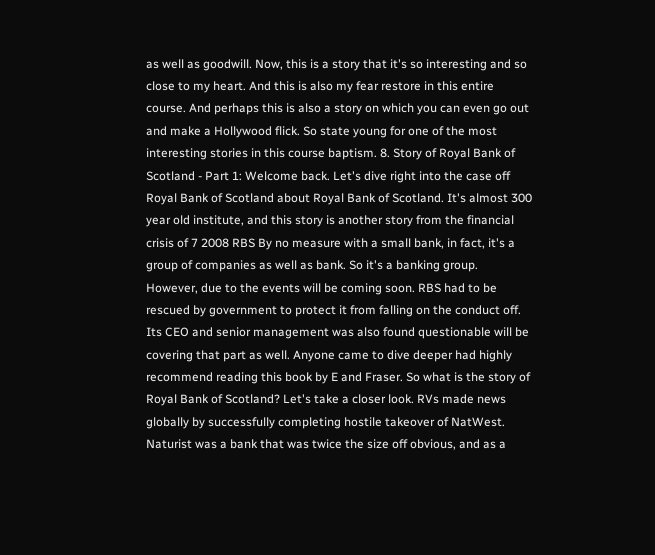as well as goodwill. Now, this is a story that it's so interesting and so close to my heart. And this is also my fear restore in this entire course. And perhaps this is also a story on which you can even go out and make a Hollywood flick. So state young for one of the most interesting stories in this course baptism. 8. Story of Royal Bank of Scotland - Part 1: Welcome back. Let's dive right into the case off Royal Bank of Scotland about Royal Bank of Scotland. It's almost 300 year old institute, and this story is another story from the financial crisis of 7 2008 RBS By no measure with a small bank, in fact, it's a group of companies as well as bank. So it's a banking group. However, due to the events will be coming soon. RBS had to be rescued by government to protect it from falling on the conduct off. Its CEO and senior management was also found questionable will be covering that part as well. Anyone came to dive deeper had highly recommend reading this book by E and Fraser. So what is the story of Royal Bank of Scotland? Let's take a closer look. RVs made news globally by successfully completing hostile takeover of NatWest. Naturist was a bank that was twice the size off obvious, and as a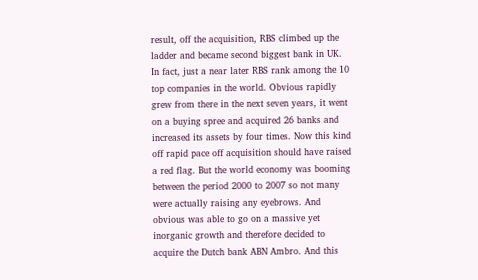result, off the acquisition, RBS climbed up the ladder and became second biggest bank in UK. In fact, just a near later RBS rank among the 10 top companies in the world. Obvious rapidly grew from there in the next seven years, it went on a buying spree and acquired 26 banks and increased its assets by four times. Now this kind off rapid pace off acquisition should have raised a red flag. But the world economy was booming between the period 2000 to 2007 so not many were actually raising any eyebrows. And obvious was able to go on a massive yet inorganic growth and therefore decided to acquire the Dutch bank ABN Ambro. And this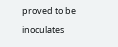proved to be inoculates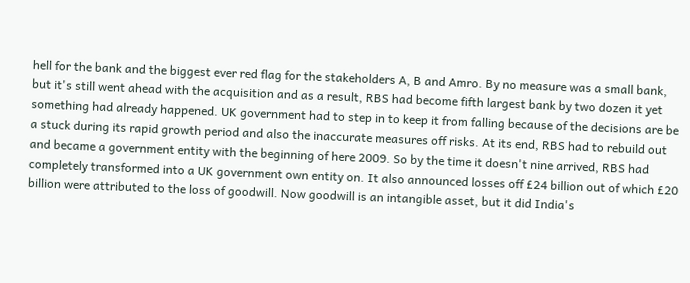hell for the bank and the biggest ever red flag for the stakeholders A, B and Amro. By no measure was a small bank, but it's still went ahead with the acquisition and as a result, RBS had become fifth largest bank by two dozen it yet something had already happened. UK government had to step in to keep it from falling because of the decisions are be a stuck during its rapid growth period and also the inaccurate measures off risks. At its end, RBS had to rebuild out and became a government entity with the beginning of here 2009. So by the time it doesn't nine arrived, RBS had completely transformed into a UK government own entity on. It also announced losses off £24 billion out of which £20 billion were attributed to the loss of goodwill. Now goodwill is an intangible asset, but it did India's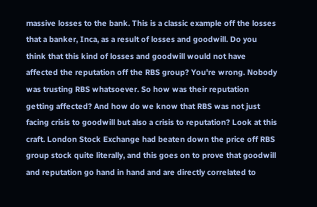massive losses to the bank. This is a classic example off the losses that a banker, Inca, as a result of losses and goodwill. Do you think that this kind of losses and goodwill would not have affected the reputation off the RBS group? You're wrong. Nobody was trusting RBS whatsoever. So how was their reputation getting affected? And how do we know that RBS was not just facing crisis to goodwill but also a crisis to reputation? Look at this craft. London Stock Exchange had beaten down the price off RBS group stock quite literally, and this goes on to prove that goodwill and reputation go hand in hand and are directly correlated to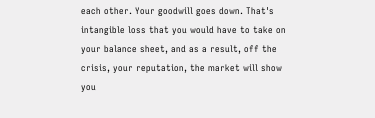each other. Your goodwill goes down. That's intangible loss that you would have to take on your balance sheet, and as a result, off the crisis, your reputation, the market will show you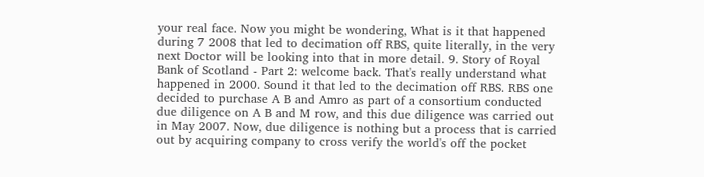your real face. Now you might be wondering, What is it that happened during 7 2008 that led to decimation off RBS, quite literally, in the very next Doctor will be looking into that in more detail. 9. Story of Royal Bank of Scotland - Part 2: welcome back. That's really understand what happened in 2000. Sound it that led to the decimation off RBS. RBS one decided to purchase A B and Amro as part of a consortium conducted due diligence on A B and M row, and this due diligence was carried out in May 2007. Now, due diligence is nothing but a process that is carried out by acquiring company to cross verify the world's off the pocket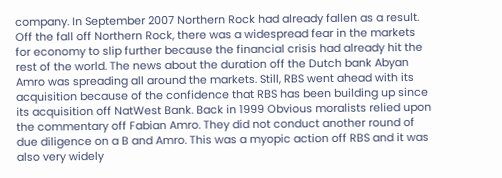company. In September 2007 Northern Rock had already fallen as a result. Off the fall off Northern Rock, there was a widespread fear in the markets for economy to slip further because the financial crisis had already hit the rest of the world. The news about the duration off the Dutch bank Abyan Amro was spreading all around the markets. Still, RBS went ahead with its acquisition because of the confidence that RBS has been building up since its acquisition off NatWest Bank. Back in 1999 Obvious moralists relied upon the commentary off Fabian Amro. They did not conduct another round of due diligence on a B and Amro. This was a myopic action off RBS and it was also very widely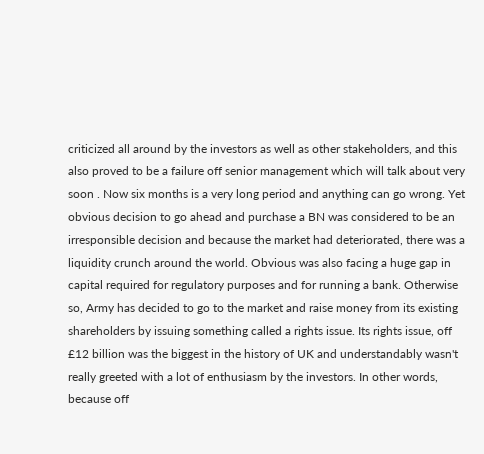criticized all around by the investors as well as other stakeholders, and this also proved to be a failure off senior management which will talk about very soon . Now six months is a very long period and anything can go wrong. Yet obvious decision to go ahead and purchase a BN was considered to be an irresponsible decision and because the market had deteriorated, there was a liquidity crunch around the world. Obvious was also facing a huge gap in capital required for regulatory purposes and for running a bank. Otherwise so, Army has decided to go to the market and raise money from its existing shareholders by issuing something called a rights issue. Its rights issue, off £12 billion was the biggest in the history of UK and understandably wasn't really greeted with a lot of enthusiasm by the investors. In other words, because off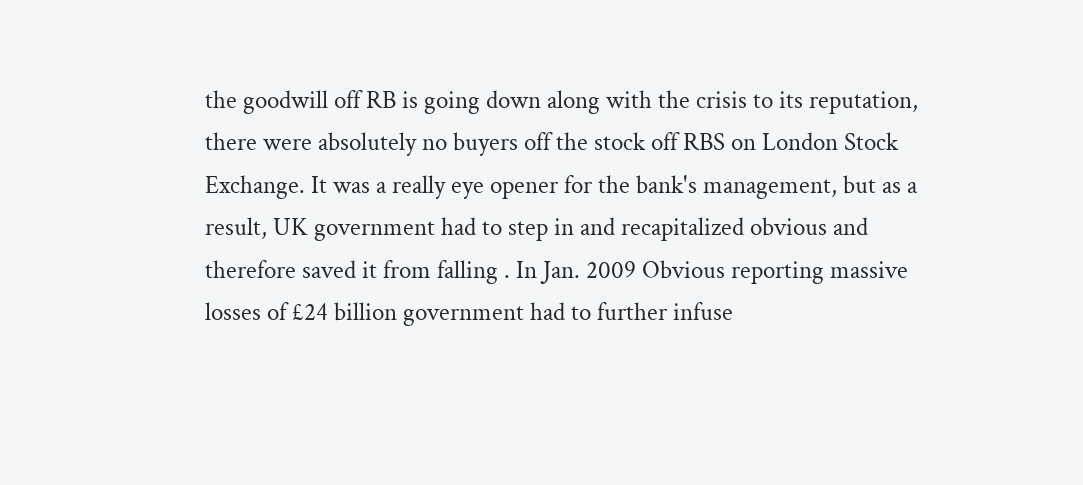the goodwill off RB is going down along with the crisis to its reputation, there were absolutely no buyers off the stock off RBS on London Stock Exchange. It was a really eye opener for the bank's management, but as a result, UK government had to step in and recapitalized obvious and therefore saved it from falling . In Jan. 2009 Obvious reporting massive losses of £24 billion government had to further infuse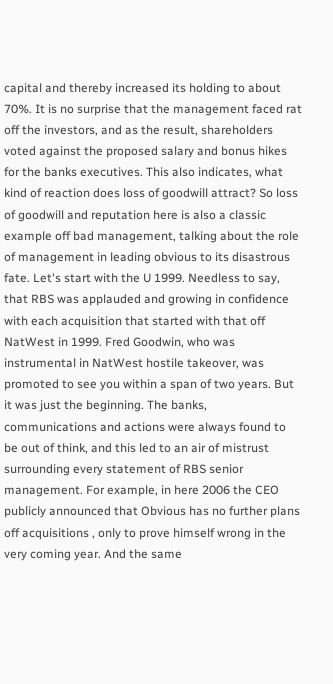capital and thereby increased its holding to about 70%. It is no surprise that the management faced rat off the investors, and as the result, shareholders voted against the proposed salary and bonus hikes for the banks executives. This also indicates, what kind of reaction does loss of goodwill attract? So loss of goodwill and reputation here is also a classic example off bad management, talking about the role of management in leading obvious to its disastrous fate. Let's start with the U 1999. Needless to say, that RBS was applauded and growing in confidence with each acquisition that started with that off NatWest in 1999. Fred Goodwin, who was instrumental in NatWest hostile takeover, was promoted to see you within a span of two years. But it was just the beginning. The banks, communications and actions were always found to be out of think, and this led to an air of mistrust surrounding every statement of RBS senior management. For example, in here 2006 the CEO publicly announced that Obvious has no further plans off acquisitions , only to prove himself wrong in the very coming year. And the same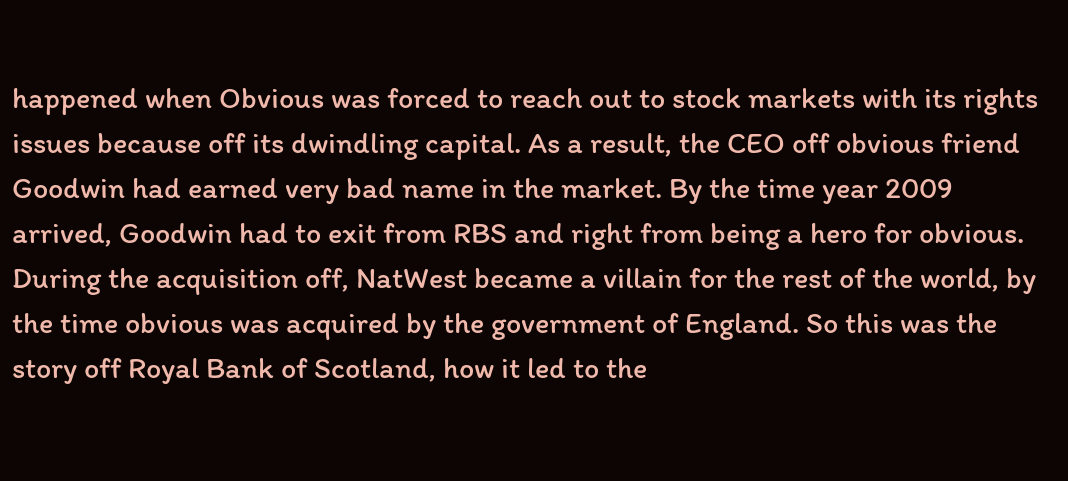happened when Obvious was forced to reach out to stock markets with its rights issues because off its dwindling capital. As a result, the CEO off obvious friend Goodwin had earned very bad name in the market. By the time year 2009 arrived, Goodwin had to exit from RBS and right from being a hero for obvious. During the acquisition off, NatWest became a villain for the rest of the world, by the time obvious was acquired by the government of England. So this was the story off Royal Bank of Scotland, how it led to the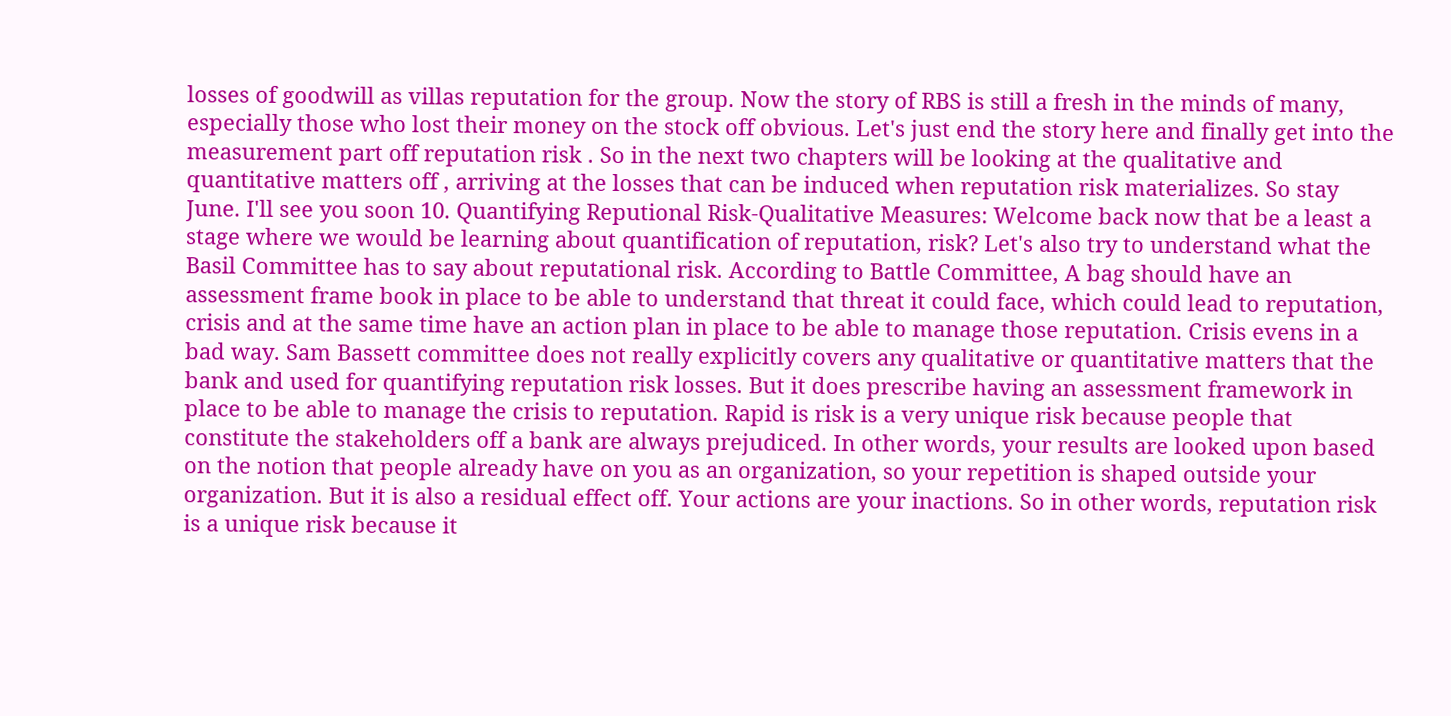losses of goodwill as villas reputation for the group. Now the story of RBS is still a fresh in the minds of many, especially those who lost their money on the stock off obvious. Let's just end the story here and finally get into the measurement part off reputation risk . So in the next two chapters will be looking at the qualitative and quantitative matters off , arriving at the losses that can be induced when reputation risk materializes. So stay June. I'll see you soon 10. Quantifying Reputional Risk-Qualitative Measures: Welcome back now that be a least a stage where we would be learning about quantification of reputation, risk? Let's also try to understand what the Basil Committee has to say about reputational risk. According to Battle Committee, A bag should have an assessment frame book in place to be able to understand that threat it could face, which could lead to reputation, crisis and at the same time have an action plan in place to be able to manage those reputation. Crisis evens in a bad way. Sam Bassett committee does not really explicitly covers any qualitative or quantitative matters that the bank and used for quantifying reputation risk losses. But it does prescribe having an assessment framework in place to be able to manage the crisis to reputation. Rapid is risk is a very unique risk because people that constitute the stakeholders off a bank are always prejudiced. In other words, your results are looked upon based on the notion that people already have on you as an organization, so your repetition is shaped outside your organization. But it is also a residual effect off. Your actions are your inactions. So in other words, reputation risk is a unique risk because it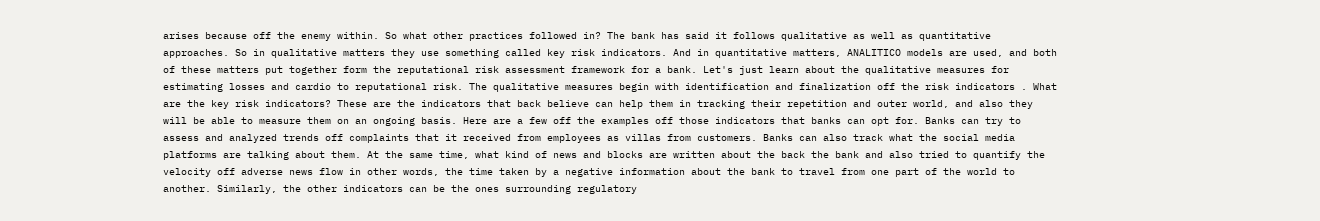arises because off the enemy within. So what other practices followed in? The bank has said it follows qualitative as well as quantitative approaches. So in qualitative matters they use something called key risk indicators. And in quantitative matters, ANALITICO models are used, and both of these matters put together form the reputational risk assessment framework for a bank. Let's just learn about the qualitative measures for estimating losses and cardio to reputational risk. The qualitative measures begin with identification and finalization off the risk indicators . What are the key risk indicators? These are the indicators that back believe can help them in tracking their repetition and outer world, and also they will be able to measure them on an ongoing basis. Here are a few off the examples off those indicators that banks can opt for. Banks can try to assess and analyzed trends off complaints that it received from employees as villas from customers. Banks can also track what the social media platforms are talking about them. At the same time, what kind of news and blocks are written about the back the bank and also tried to quantify the velocity off adverse news flow in other words, the time taken by a negative information about the bank to travel from one part of the world to another. Similarly, the other indicators can be the ones surrounding regulatory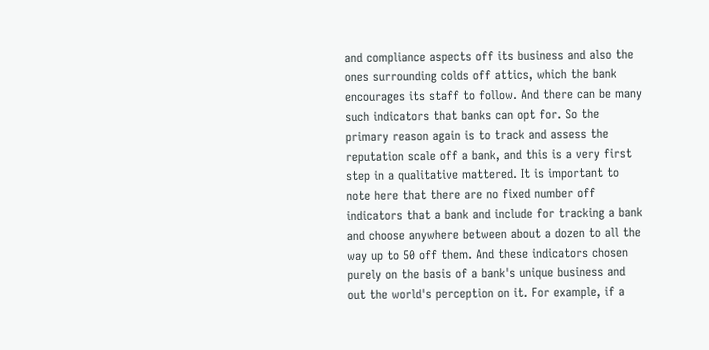and compliance aspects off its business and also the ones surrounding colds off attics, which the bank encourages its staff to follow. And there can be many such indicators that banks can opt for. So the primary reason again is to track and assess the reputation scale off a bank, and this is a very first step in a qualitative mattered. It is important to note here that there are no fixed number off indicators that a bank and include for tracking a bank and choose anywhere between about a dozen to all the way up to 50 off them. And these indicators chosen purely on the basis of a bank's unique business and out the world's perception on it. For example, if a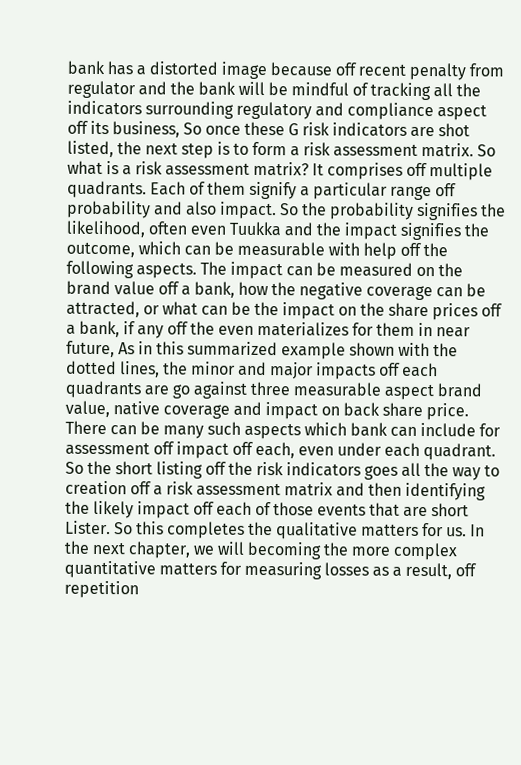bank has a distorted image because off recent penalty from regulator and the bank will be mindful of tracking all the indicators surrounding regulatory and compliance aspect off its business, So once these G risk indicators are shot listed, the next step is to form a risk assessment matrix. So what is a risk assessment matrix? It comprises off multiple quadrants. Each of them signify a particular range off probability and also impact. So the probability signifies the likelihood, often even Tuukka and the impact signifies the outcome, which can be measurable with help off the following aspects. The impact can be measured on the brand value off a bank, how the negative coverage can be attracted, or what can be the impact on the share prices off a bank, if any off the even materializes for them in near future, As in this summarized example shown with the dotted lines, the minor and major impacts off each quadrants are go against three measurable aspect brand value, native coverage and impact on back share price. There can be many such aspects which bank can include for assessment off impact off each, even under each quadrant. So the short listing off the risk indicators goes all the way to creation off a risk assessment matrix and then identifying the likely impact off each of those events that are short Lister. So this completes the qualitative matters for us. In the next chapter, we will becoming the more complex quantitative matters for measuring losses as a result, off repetition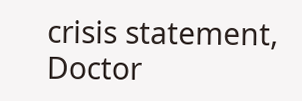crisis statement, Doctor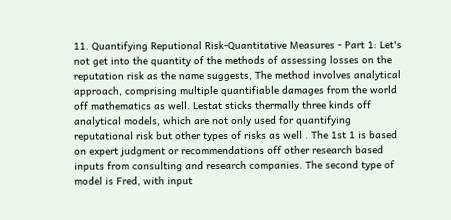11. Quantifying Reputional Risk-Quantitative Measures - Part 1: Let's not get into the quantity of the methods of assessing losses on the reputation risk as the name suggests, The method involves analytical approach, comprising multiple quantifiable damages from the world off mathematics as well. Lestat sticks thermally three kinds off analytical models, which are not only used for quantifying reputational risk but other types of risks as well . The 1st 1 is based on expert judgment or recommendations off other research based inputs from consulting and research companies. The second type of model is Fred, with input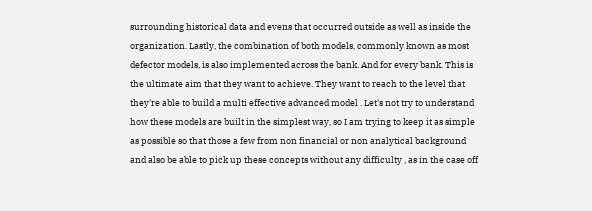surrounding historical data and evens that occurred outside as well as inside the organization. Lastly, the combination of both models, commonly known as most defector models, is also implemented across the bank. And for every bank. This is the ultimate aim that they want to achieve. They want to reach to the level that they're able to build a multi effective advanced model . Let's not try to understand how these models are built in the simplest way, so I am trying to keep it as simple as possible so that those a few from non financial or non analytical background and also be able to pick up these concepts without any difficulty , as in the case off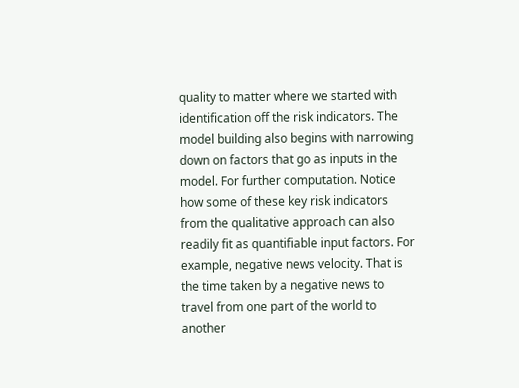quality to matter where we started with identification off the risk indicators. The model building also begins with narrowing down on factors that go as inputs in the model. For further computation. Notice how some of these key risk indicators from the qualitative approach can also readily fit as quantifiable input factors. For example, negative news velocity. That is the time taken by a negative news to travel from one part of the world to another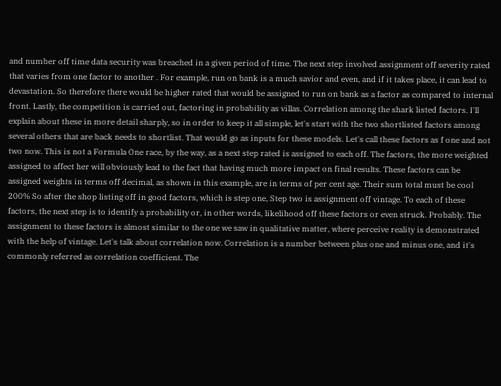and number off time data security was breached in a given period of time. The next step involved assignment off severity rated that varies from one factor to another . For example, run on bank is a much savior and even, and if it takes place, it can lead to devastation. So therefore there would be higher rated that would be assigned to run on bank as a factor as compared to internal front. Lastly, the competition is carried out, factoring in probability as villas. Correlation among the shark listed factors. I'll explain about these in more detail sharply, so in order to keep it all simple, let's start with the two shortlisted factors among several others that are back needs to shortlist. That would go as inputs for these models. Let's call these factors as f one and not two now. This is not a Formula One race, by the way, as a next step rated is assigned to each off. The factors, the more weighted assigned to affect her will obviously lead to the fact that having much more impact on final results. These factors can be assigned weights in terms off decimal, as shown in this example, are in terms of per cent age. Their sum total must be cool 200% So after the shop listing off in good factors, which is step one, Step two is assignment off vintage. To each of these factors, the next step is to identify a probability or, in other words, likelihood off these factors or even struck. Probably. The assignment to these factors is almost similar to the one we saw in qualitative matter, where perceive reality is demonstrated with the help of vintage. Let's talk about correlation now. Correlation is a number between plus one and minus one, and it's commonly referred as correlation coefficient. The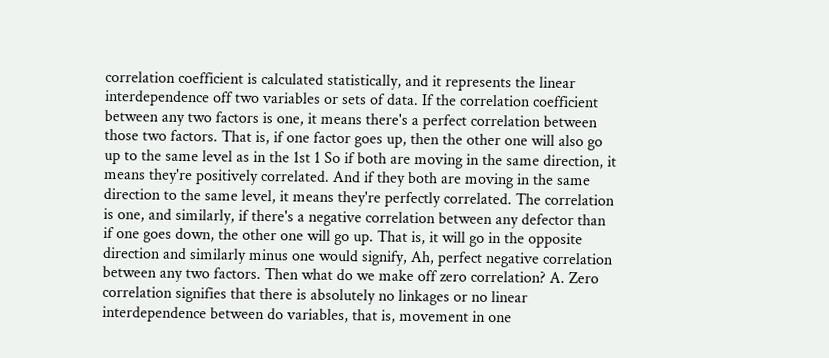correlation coefficient is calculated statistically, and it represents the linear interdependence off two variables or sets of data. If the correlation coefficient between any two factors is one, it means there's a perfect correlation between those two factors. That is, if one factor goes up, then the other one will also go up to the same level as in the 1st 1 So if both are moving in the same direction, it means they're positively correlated. And if they both are moving in the same direction to the same level, it means they're perfectly correlated. The correlation is one, and similarly, if there's a negative correlation between any defector than if one goes down, the other one will go up. That is, it will go in the opposite direction and similarly minus one would signify, Ah, perfect negative correlation between any two factors. Then what do we make off zero correlation? A. Zero correlation signifies that there is absolutely no linkages or no linear interdependence between do variables, that is, movement in one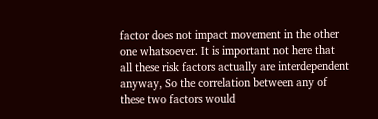factor does not impact movement in the other one whatsoever. It is important not here that all these risk factors actually are interdependent anyway, So the correlation between any of these two factors would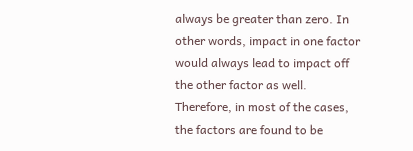always be greater than zero. In other words, impact in one factor would always lead to impact off the other factor as well. Therefore, in most of the cases, the factors are found to be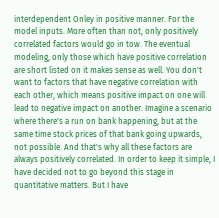interdependent Onley in positive manner. For the model inputs. More often than not, only positively correlated factors would go in tow. The eventual modeling, only those which have positive correlation are short listed on it makes sense as well. You don't want to factors that have negative correlation with each other, which means positive impact on one will lead to negative impact on another. Imagine a scenario where there's a run on bank happening, but at the same time stock prices of that bank going upwards, not possible. And that's why all these factors are always positively correlated. In order to keep it simple, I have decided not to go beyond this stage in quantitative matters. But I have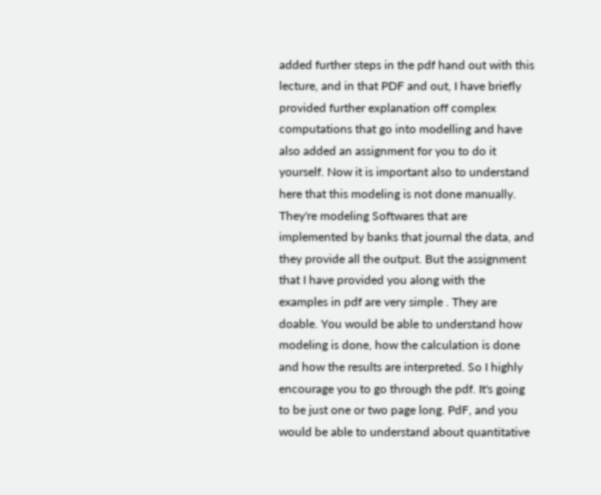added further steps in the pdf hand out with this lecture, and in that PDF and out, I have briefly provided further explanation off complex computations that go into modelling and have also added an assignment for you to do it yourself. Now it is important also to understand here that this modeling is not done manually. They're modeling Softwares that are implemented by banks that journal the data, and they provide all the output. But the assignment that I have provided you along with the examples in pdf are very simple . They are doable. You would be able to understand how modeling is done, how the calculation is done and how the results are interpreted. So I highly encourage you to go through the pdf. It's going to be just one or two page long. PdF, and you would be able to understand about quantitative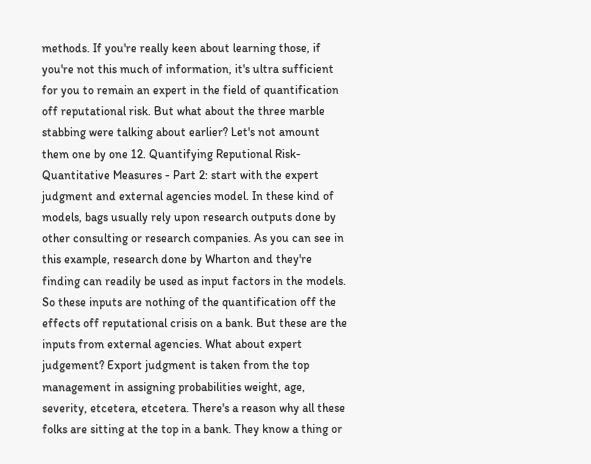methods. If you're really keen about learning those, if you're not this much of information, it's ultra sufficient for you to remain an expert in the field of quantification off reputational risk. But what about the three marble stabbing were talking about earlier? Let's not amount them one by one 12. Quantifying Reputional Risk-Quantitative Measures - Part 2: start with the expert judgment and external agencies model. In these kind of models, bags usually rely upon research outputs done by other consulting or research companies. As you can see in this example, research done by Wharton and they're finding can readily be used as input factors in the models. So these inputs are nothing of the quantification off the effects off reputational crisis on a bank. But these are the inputs from external agencies. What about expert judgement? Export judgment is taken from the top management in assigning probabilities weight, age, severity, etcetera, etcetera. There's a reason why all these folks are sitting at the top in a bank. They know a thing or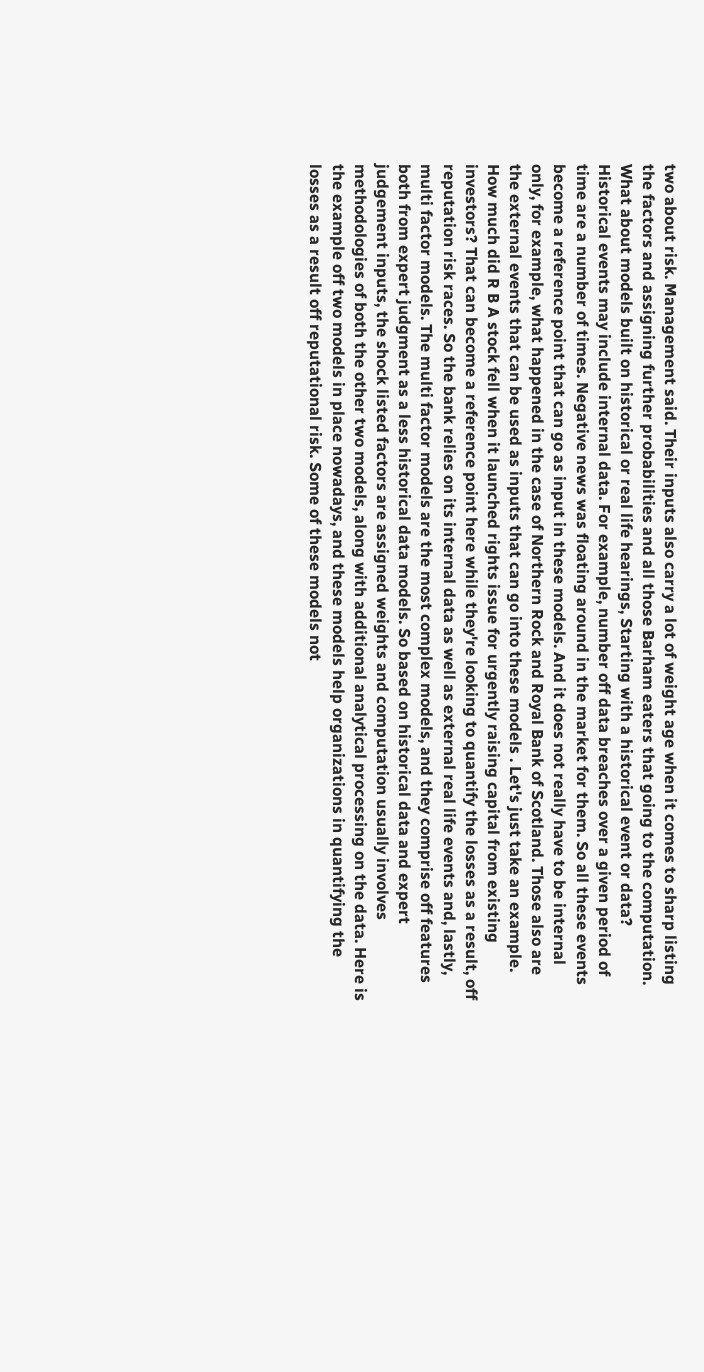two about risk. Management said. Their inputs also carry a lot of weight age when it comes to sharp listing the factors and assigning further probabilities and all those Barham eaters that going to the computation. What about models built on historical or real life hearings, Starting with a historical event or data? Historical events may include internal data. For example, number off data breaches over a given period of time are a number of times. Negative news was floating around in the market for them. So all these events become a reference point that can go as input in these models. And it does not really have to be internal only, for example, what happened in the case of Northern Rock and Royal Bank of Scotland. Those also are the external events that can be used as inputs that can go into these models . Let's just take an example. How much did R B A stock fell when it launched rights issue for urgently raising capital from existing investors? That can become a reference point here while they're looking to quantify the losses as a result, off reputation risk races. So the bank relies on its internal data as well as external real life events and, lastly, multi factor models. The multi factor models are the most complex models, and they comprise off features both from expert judgment as a less historical data models. So based on historical data and expert judgement inputs, the shock listed factors are assigned weights and computation usually involves methodologies of both the other two models, along with additional analytical processing on the data. Here is the example off two models in place nowadays, and these models help organizations in quantifying the losses as a result off reputational risk. Some of these models not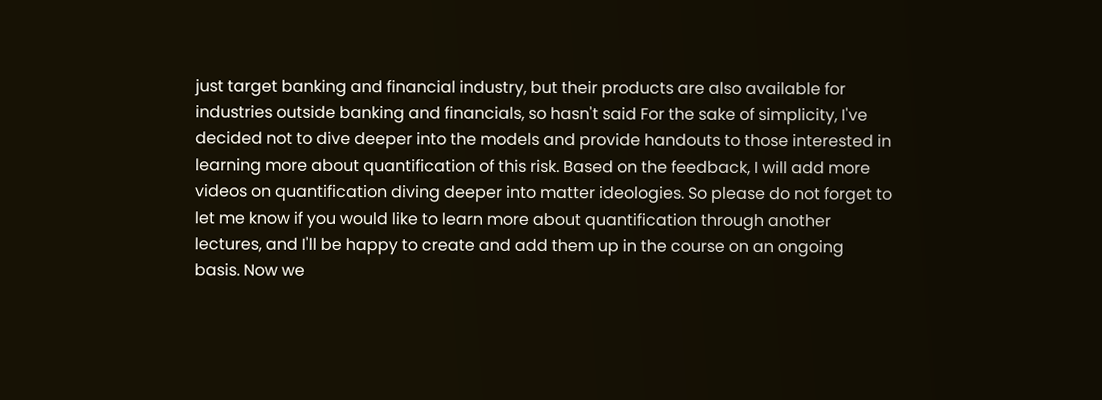just target banking and financial industry, but their products are also available for industries outside banking and financials, so hasn't said For the sake of simplicity, I've decided not to dive deeper into the models and provide handouts to those interested in learning more about quantification of this risk. Based on the feedback, I will add more videos on quantification diving deeper into matter ideologies. So please do not forget to let me know if you would like to learn more about quantification through another lectures, and I'll be happy to create and add them up in the course on an ongoing basis. Now we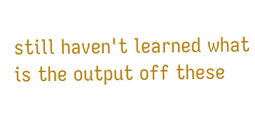still haven't learned what is the output off these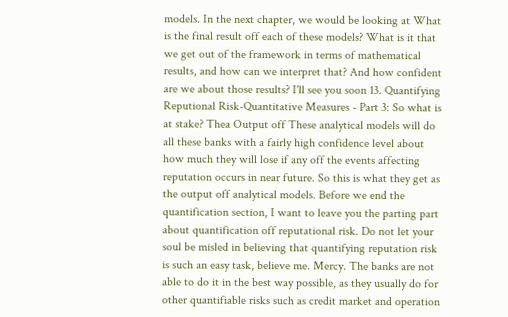models. In the next chapter, we would be looking at What is the final result off each of these models? What is it that we get out of the framework in terms of mathematical results, and how can we interpret that? And how confident are we about those results? I'll see you soon 13. Quantifying Reputional Risk-Quantitative Measures - Part 3: So what is at stake? Thea Output off These analytical models will do all these banks with a fairly high confidence level about how much they will lose if any off the events affecting reputation occurs in near future. So this is what they get as the output off analytical models. Before we end the quantification section, I want to leave you the parting part about quantification off reputational risk. Do not let your soul be misled in believing that quantifying reputation risk is such an easy task, believe me. Mercy. The banks are not able to do it in the best way possible, as they usually do for other quantifiable risks such as credit market and operation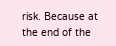risk. Because at the end of the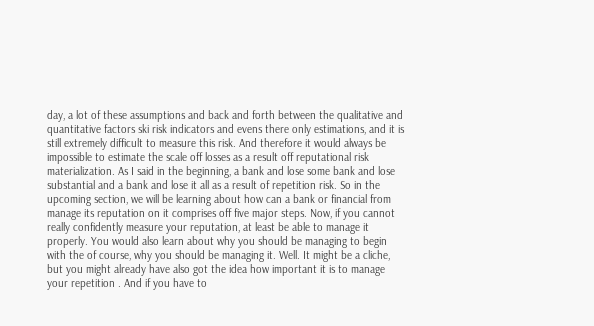day, a lot of these assumptions and back and forth between the qualitative and quantitative factors ski risk indicators and evens there only estimations, and it is still extremely difficult to measure this risk. And therefore it would always be impossible to estimate the scale off losses as a result off reputational risk materialization. As I said in the beginning, a bank and lose some bank and lose substantial and a bank and lose it all as a result of repetition risk. So in the upcoming section, we will be learning about how can a bank or financial from manage its reputation on it comprises off five major steps. Now, if you cannot really confidently measure your reputation, at least be able to manage it properly. You would also learn about why you should be managing to begin with the of course, why you should be managing it. Well. It might be a cliche, but you might already have also got the idea how important it is to manage your repetition . And if you have to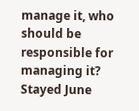manage it, who should be responsible for managing it? Stayed June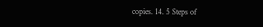copies. 14. 5 Steps of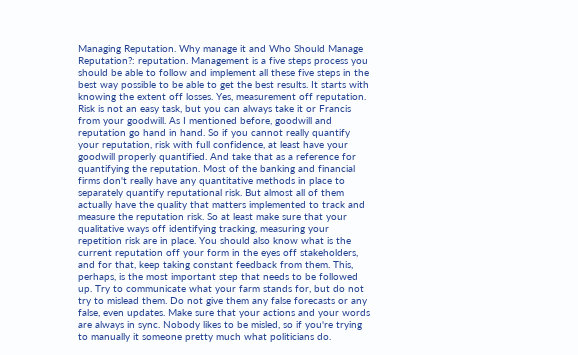Managing Reputation. Why manage it and Who Should Manage Reputation?: reputation. Management is a five steps process you should be able to follow and implement all these five steps in the best way possible to be able to get the best results. It starts with knowing the extent off losses. Yes, measurement off reputation. Risk is not an easy task, but you can always take it or Francis from your goodwill. As I mentioned before, goodwill and reputation go hand in hand. So if you cannot really quantify your reputation, risk with full confidence, at least have your goodwill properly quantified. And take that as a reference for quantifying the reputation. Most of the banking and financial firms don't really have any quantitative methods in place to separately quantify reputational risk. But almost all of them actually have the quality that matters implemented to track and measure the reputation risk. So at least make sure that your qualitative ways off identifying tracking, measuring your repetition risk are in place. You should also know what is the current reputation off your form in the eyes off stakeholders, and for that, keep taking constant feedback from them. This, perhaps, is the most important step that needs to be followed up. Try to communicate what your farm stands for, but do not try to mislead them. Do not give them any false forecasts or any false, even updates. Make sure that your actions and your words are always in sync. Nobody likes to be misled, so if you're trying to manually it someone pretty much what politicians do.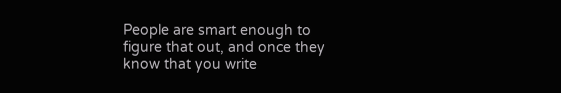People are smart enough to figure that out, and once they know that you write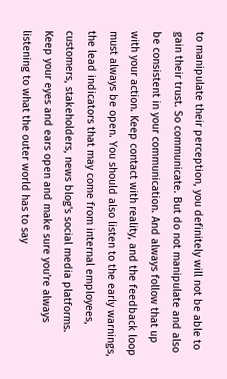to manipulate their perception, you definitely will not be able to gain their trust. So communicate. But do not manipulate and also be consistent in your communication. And always follow that up with your action. Keep contact with reality, and the feedback loop must always be open. You should also listen to the early warnings, the lead indicators that may come from internal employees, customers, stakeholders, news blog's social media platforms. Keep your eyes and ears open and make sure you're always listening to what the outer world has to say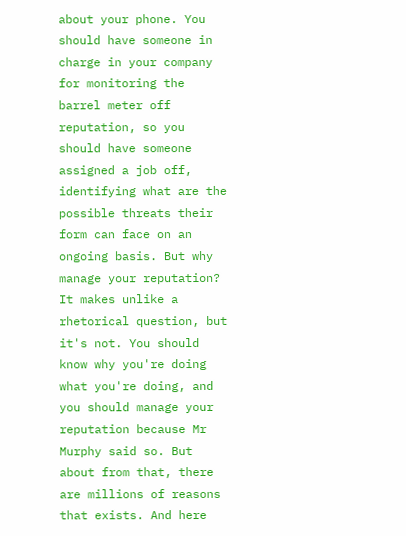about your phone. You should have someone in charge in your company for monitoring the barrel meter off reputation, so you should have someone assigned a job off, identifying what are the possible threats their form can face on an ongoing basis. But why manage your reputation? It makes unlike a rhetorical question, but it's not. You should know why you're doing what you're doing, and you should manage your reputation because Mr Murphy said so. But about from that, there are millions of reasons that exists. And here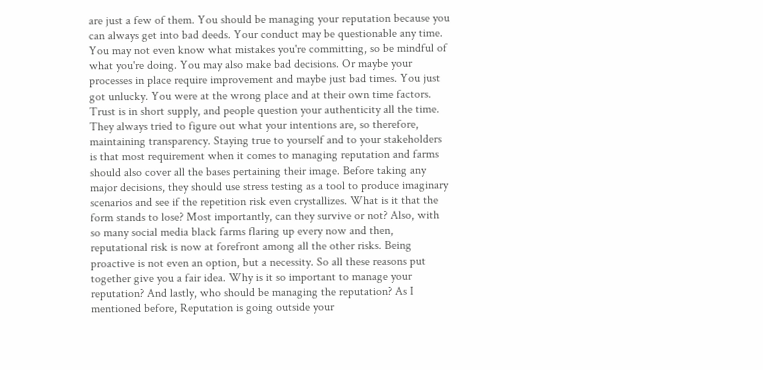are just a few of them. You should be managing your reputation because you can always get into bad deeds. Your conduct may be questionable any time. You may not even know what mistakes you're committing, so be mindful of what you're doing. You may also make bad decisions. Or maybe your processes in place require improvement and maybe just bad times. You just got unlucky. You were at the wrong place and at their own time factors. Trust is in short supply, and people question your authenticity all the time. They always tried to figure out what your intentions are, so therefore, maintaining transparency. Staying true to yourself and to your stakeholders is that most requirement when it comes to managing reputation and farms should also cover all the bases pertaining their image. Before taking any major decisions, they should use stress testing as a tool to produce imaginary scenarios and see if the repetition risk even crystallizes. What is it that the form stands to lose? Most importantly, can they survive or not? Also, with so many social media black farms flaring up every now and then, reputational risk is now at forefront among all the other risks. Being proactive is not even an option, but a necessity. So all these reasons put together give you a fair idea. Why is it so important to manage your reputation? And lastly, who should be managing the reputation? As I mentioned before, Reputation is going outside your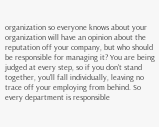organization so everyone knows about your organization will have an opinion about the reputation off your company, but who should be responsible for managing it? You are being judged at every step, so if you don't stand together, you'll fall individually, leaving no trace off your employing from behind. So every department is responsible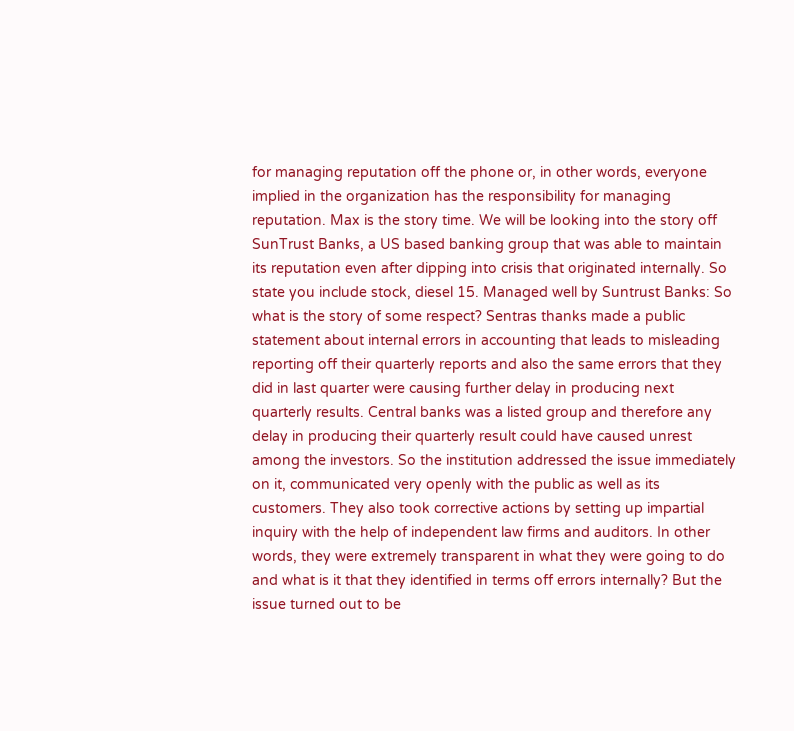for managing reputation off the phone or, in other words, everyone implied in the organization has the responsibility for managing reputation. Max is the story time. We will be looking into the story off SunTrust Banks, a US based banking group that was able to maintain its reputation even after dipping into crisis that originated internally. So state you include stock, diesel 15. Managed well by Suntrust Banks: So what is the story of some respect? Sentras thanks made a public statement about internal errors in accounting that leads to misleading reporting off their quarterly reports and also the same errors that they did in last quarter were causing further delay in producing next quarterly results. Central banks was a listed group and therefore any delay in producing their quarterly result could have caused unrest among the investors. So the institution addressed the issue immediately on it, communicated very openly with the public as well as its customers. They also took corrective actions by setting up impartial inquiry with the help of independent law firms and auditors. In other words, they were extremely transparent in what they were going to do and what is it that they identified in terms off errors internally? But the issue turned out to be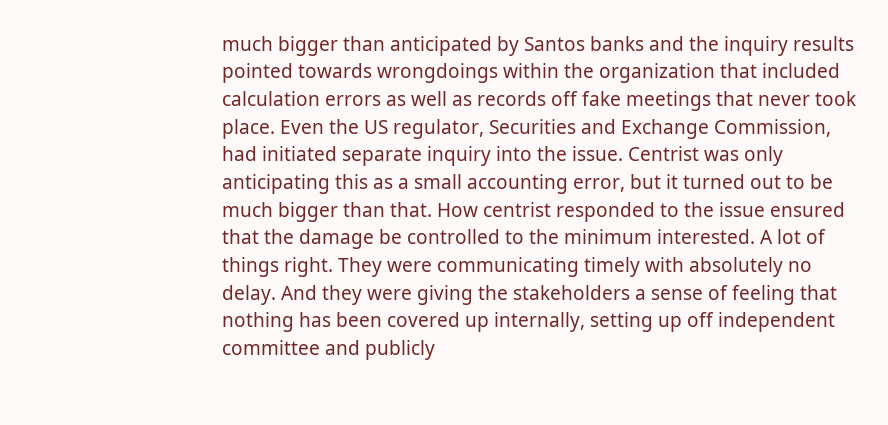much bigger than anticipated by Santos banks and the inquiry results pointed towards wrongdoings within the organization that included calculation errors as well as records off fake meetings that never took place. Even the US regulator, Securities and Exchange Commission, had initiated separate inquiry into the issue. Centrist was only anticipating this as a small accounting error, but it turned out to be much bigger than that. How centrist responded to the issue ensured that the damage be controlled to the minimum interested. A lot of things right. They were communicating timely with absolutely no delay. And they were giving the stakeholders a sense of feeling that nothing has been covered up internally, setting up off independent committee and publicly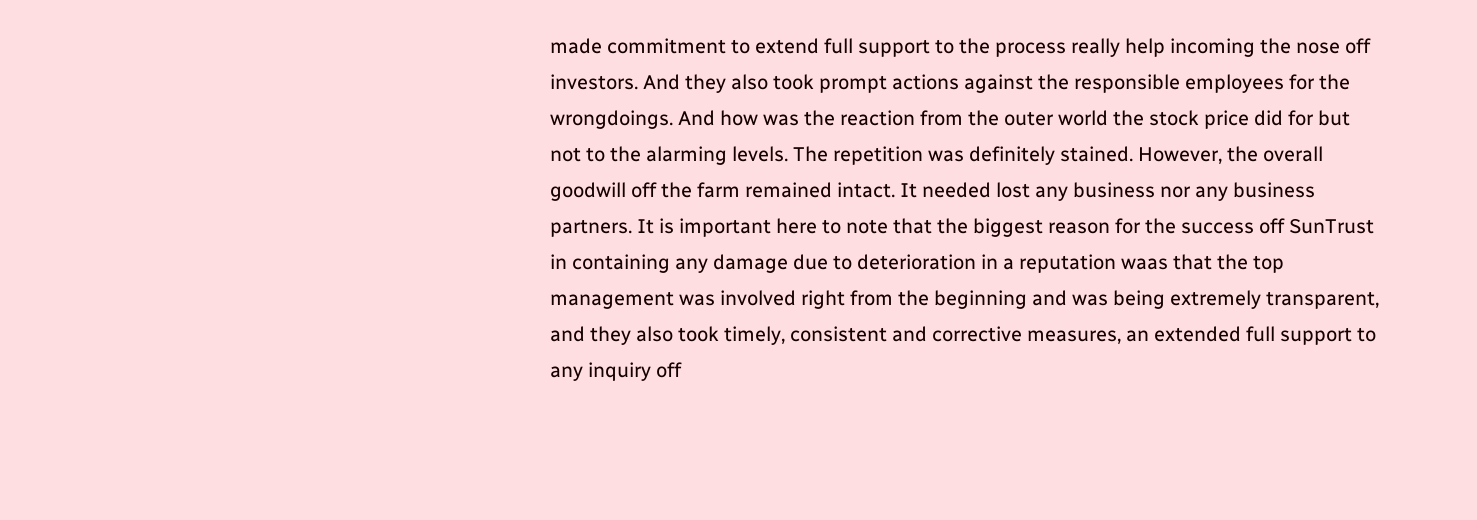made commitment to extend full support to the process really help incoming the nose off investors. And they also took prompt actions against the responsible employees for the wrongdoings. And how was the reaction from the outer world the stock price did for but not to the alarming levels. The repetition was definitely stained. However, the overall goodwill off the farm remained intact. It needed lost any business nor any business partners. It is important here to note that the biggest reason for the success off SunTrust in containing any damage due to deterioration in a reputation waas that the top management was involved right from the beginning and was being extremely transparent, and they also took timely, consistent and corrective measures, an extended full support to any inquiry off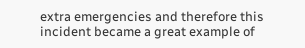extra emergencies and therefore this incident became a great example of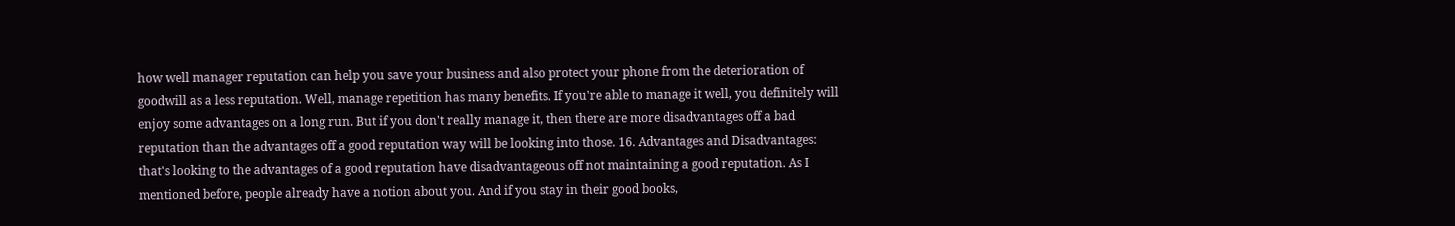how well manager reputation can help you save your business and also protect your phone from the deterioration of goodwill as a less reputation. Well, manage repetition has many benefits. If you're able to manage it well, you definitely will enjoy some advantages on a long run. But if you don't really manage it, then there are more disadvantages off a bad reputation than the advantages off a good reputation way will be looking into those. 16. Advantages and Disadvantages: that's looking to the advantages of a good reputation have disadvantageous off not maintaining a good reputation. As I mentioned before, people already have a notion about you. And if you stay in their good books,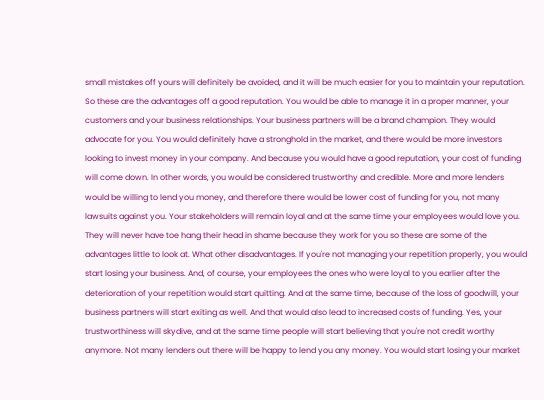small mistakes off yours will definitely be avoided, and it will be much easier for you to maintain your reputation. So these are the advantages off a good reputation. You would be able to manage it in a proper manner, your customers and your business relationships. Your business partners will be a brand champion. They would advocate for you. You would definitely have a stronghold in the market, and there would be more investors looking to invest money in your company. And because you would have a good reputation, your cost of funding will come down. In other words, you would be considered trustworthy and credible. More and more lenders would be willing to lend you money, and therefore there would be lower cost of funding for you, not many lawsuits against you. Your stakeholders will remain loyal and at the same time your employees would love you. They will never have toe hang their head in shame because they work for you so these are some of the advantages little to look at. What other disadvantages. If you're not managing your repetition properly, you would start losing your business. And, of course, your employees the ones who were loyal to you earlier after the deterioration of your repetition would start quitting. And at the same time, because of the loss of goodwill, your business partners will start exiting as well. And that would also lead to increased costs of funding. Yes, your trustworthiness will skydive, and at the same time people will start believing that you're not credit worthy anymore. Not many lenders out there will be happy to lend you any money. You would start losing your market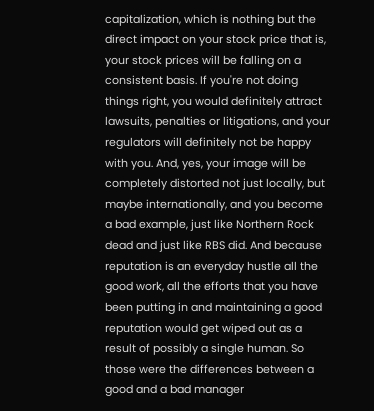capitalization, which is nothing but the direct impact on your stock price that is, your stock prices will be falling on a consistent basis. If you're not doing things right, you would definitely attract lawsuits, penalties or litigations, and your regulators will definitely not be happy with you. And, yes, your image will be completely distorted not just locally, but maybe internationally, and you become a bad example, just like Northern Rock dead and just like RBS did. And because reputation is an everyday hustle all the good work, all the efforts that you have been putting in and maintaining a good reputation would get wiped out as a result of possibly a single human. So those were the differences between a good and a bad manager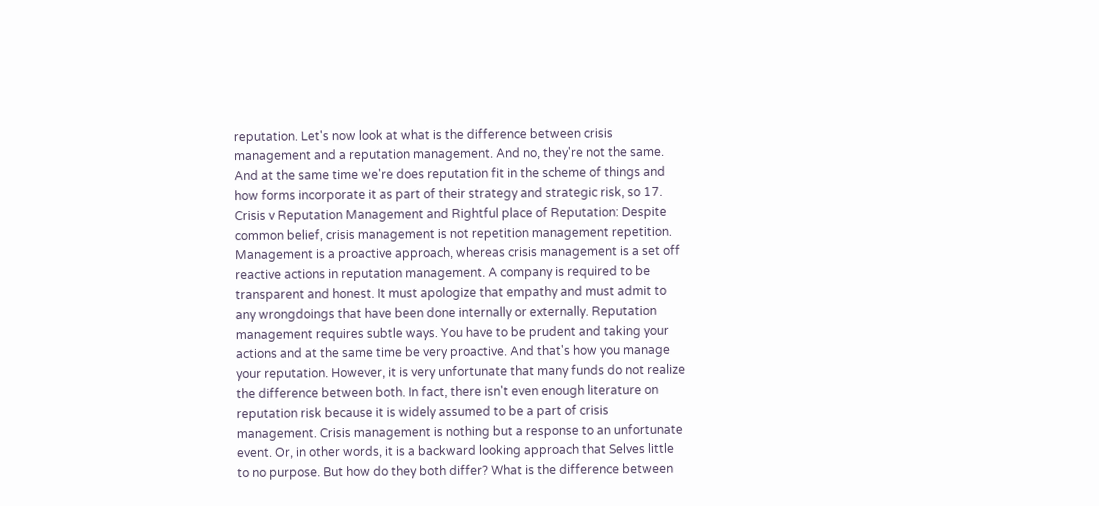reputation. Let's now look at what is the difference between crisis management and a reputation management. And no, they're not the same. And at the same time we're does reputation fit in the scheme of things and how forms incorporate it as part of their strategy and strategic risk, so 17. Crisis v Reputation Management and Rightful place of Reputation: Despite common belief, crisis management is not repetition management repetition. Management is a proactive approach, whereas crisis management is a set off reactive actions in reputation management. A company is required to be transparent and honest. It must apologize that empathy and must admit to any wrongdoings that have been done internally or externally. Reputation management requires subtle ways. You have to be prudent and taking your actions and at the same time be very proactive. And that's how you manage your reputation. However, it is very unfortunate that many funds do not realize the difference between both. In fact, there isn't even enough literature on reputation risk because it is widely assumed to be a part of crisis management. Crisis management is nothing but a response to an unfortunate event. Or, in other words, it is a backward looking approach that Selves little to no purpose. But how do they both differ? What is the difference between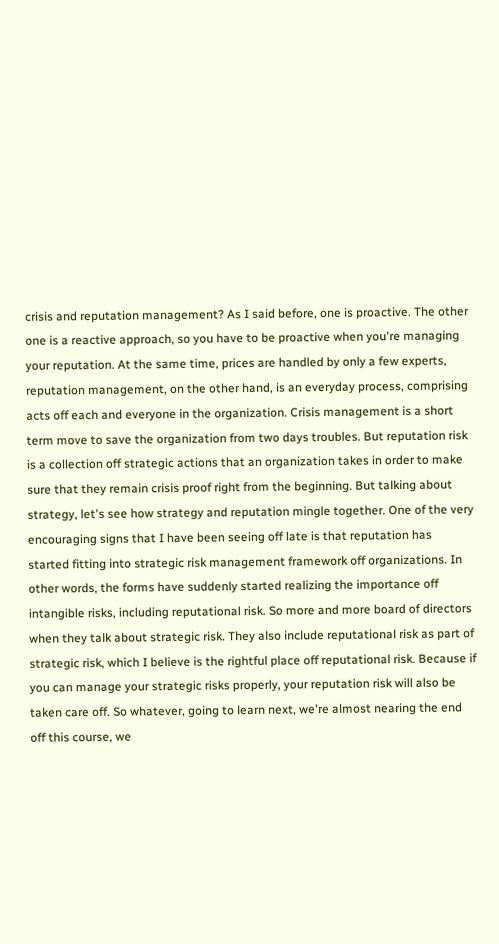crisis and reputation management? As I said before, one is proactive. The other one is a reactive approach, so you have to be proactive when you're managing your reputation. At the same time, prices are handled by only a few experts, reputation management, on the other hand, is an everyday process, comprising acts off each and everyone in the organization. Crisis management is a short term move to save the organization from two days troubles. But reputation risk is a collection off strategic actions that an organization takes in order to make sure that they remain crisis proof right from the beginning. But talking about strategy, let's see how strategy and reputation mingle together. One of the very encouraging signs that I have been seeing off late is that reputation has started fitting into strategic risk management framework off organizations. In other words, the forms have suddenly started realizing the importance off intangible risks, including reputational risk. So more and more board of directors when they talk about strategic risk. They also include reputational risk as part of strategic risk, which I believe is the rightful place off reputational risk. Because if you can manage your strategic risks properly, your reputation risk will also be taken care off. So whatever, going to learn next, we're almost nearing the end off this course, we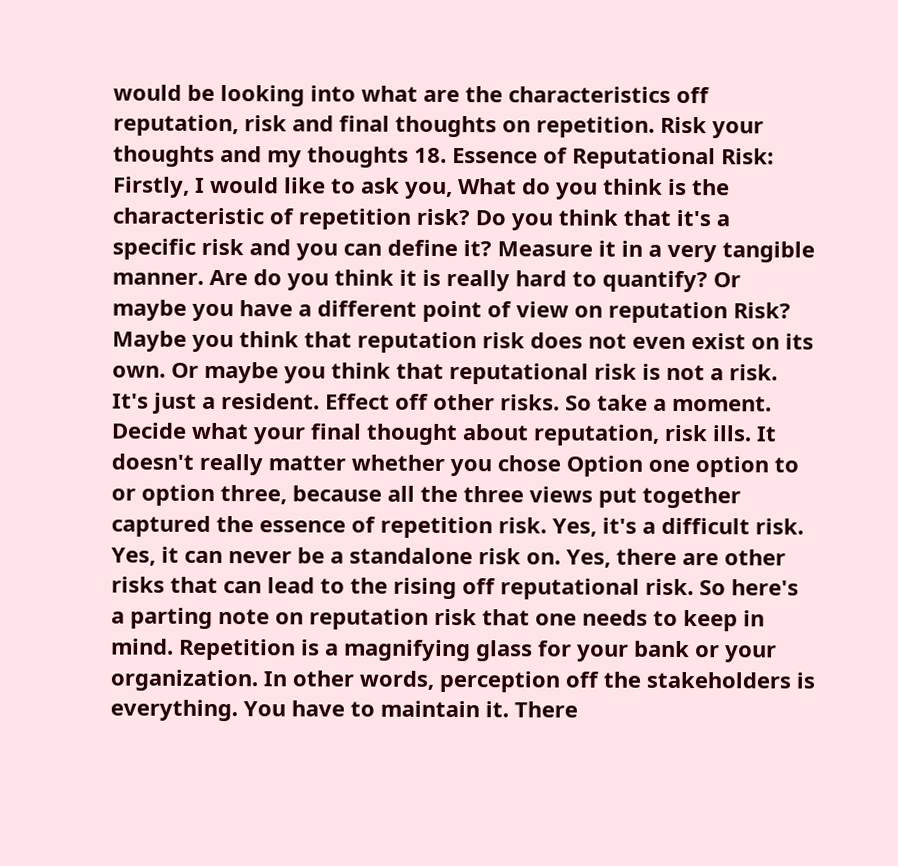would be looking into what are the characteristics off reputation, risk and final thoughts on repetition. Risk your thoughts and my thoughts 18. Essence of Reputational Risk: Firstly, I would like to ask you, What do you think is the characteristic of repetition risk? Do you think that it's a specific risk and you can define it? Measure it in a very tangible manner. Are do you think it is really hard to quantify? Or maybe you have a different point of view on reputation Risk? Maybe you think that reputation risk does not even exist on its own. Or maybe you think that reputational risk is not a risk. It's just a resident. Effect off other risks. So take a moment. Decide what your final thought about reputation, risk ills. It doesn't really matter whether you chose Option one option to or option three, because all the three views put together captured the essence of repetition risk. Yes, it's a difficult risk. Yes, it can never be a standalone risk on. Yes, there are other risks that can lead to the rising off reputational risk. So here's a parting note on reputation risk that one needs to keep in mind. Repetition is a magnifying glass for your bank or your organization. In other words, perception off the stakeholders is everything. You have to maintain it. There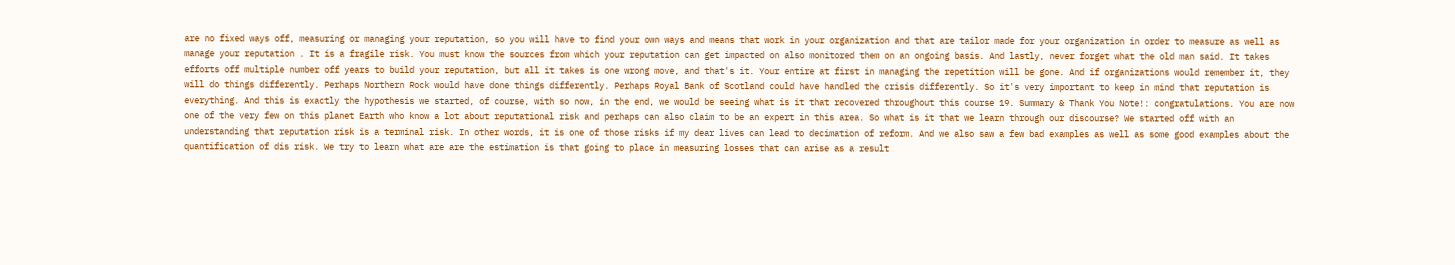are no fixed ways off, measuring or managing your reputation, so you will have to find your own ways and means that work in your organization and that are tailor made for your organization in order to measure as well as manage your reputation . It is a fragile risk. You must know the sources from which your reputation can get impacted on also monitored them on an ongoing basis. And lastly, never forget what the old man said. It takes efforts off multiple number off years to build your reputation, but all it takes is one wrong move, and that's it. Your entire at first in managing the repetition will be gone. And if organizations would remember it, they will do things differently. Perhaps Northern Rock would have done things differently. Perhaps Royal Bank of Scotland could have handled the crisis differently. So it's very important to keep in mind that reputation is everything. And this is exactly the hypothesis we started, of course, with so now, in the end, we would be seeing what is it that recovered throughout this course 19. Summary & Thank You Note!: congratulations. You are now one of the very few on this planet Earth who know a lot about reputational risk and perhaps can also claim to be an expert in this area. So what is it that we learn through our discourse? We started off with an understanding that reputation risk is a terminal risk. In other words, it is one of those risks if my dear lives can lead to decimation of reform. And we also saw a few bad examples as well as some good examples about the quantification of dis risk. We try to learn what are are the estimation is that going to place in measuring losses that can arise as a result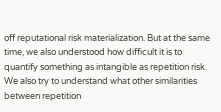off reputational risk materialization. But at the same time, we also understood how difficult it is to quantify something as intangible as repetition risk. We also try to understand what other similarities between repetition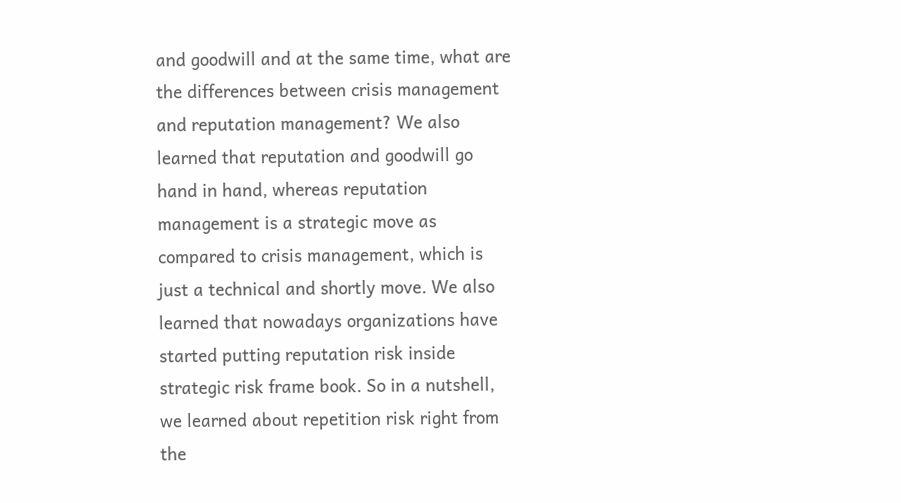and goodwill and at the same time, what are the differences between crisis management and reputation management? We also learned that reputation and goodwill go hand in hand, whereas reputation management is a strategic move as compared to crisis management, which is just a technical and shortly move. We also learned that nowadays organizations have started putting reputation risk inside strategic risk frame book. So in a nutshell, we learned about repetition risk right from the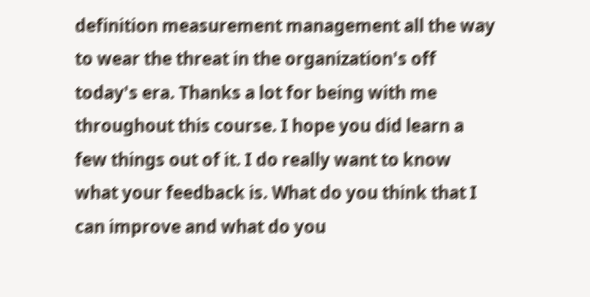definition measurement management all the way to wear the threat in the organization's off today's era. Thanks a lot for being with me throughout this course. I hope you did learn a few things out of it. I do really want to know what your feedback is. What do you think that I can improve and what do you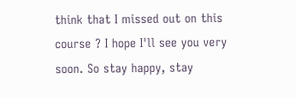think that I missed out on this course ? I hope I'll see you very soon. So stay happy, stay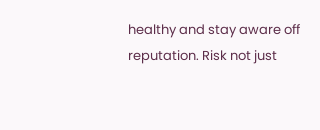healthy and stay aware off reputation. Risk not just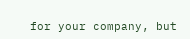for your company, but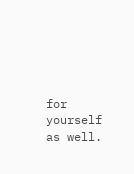for yourself as well.